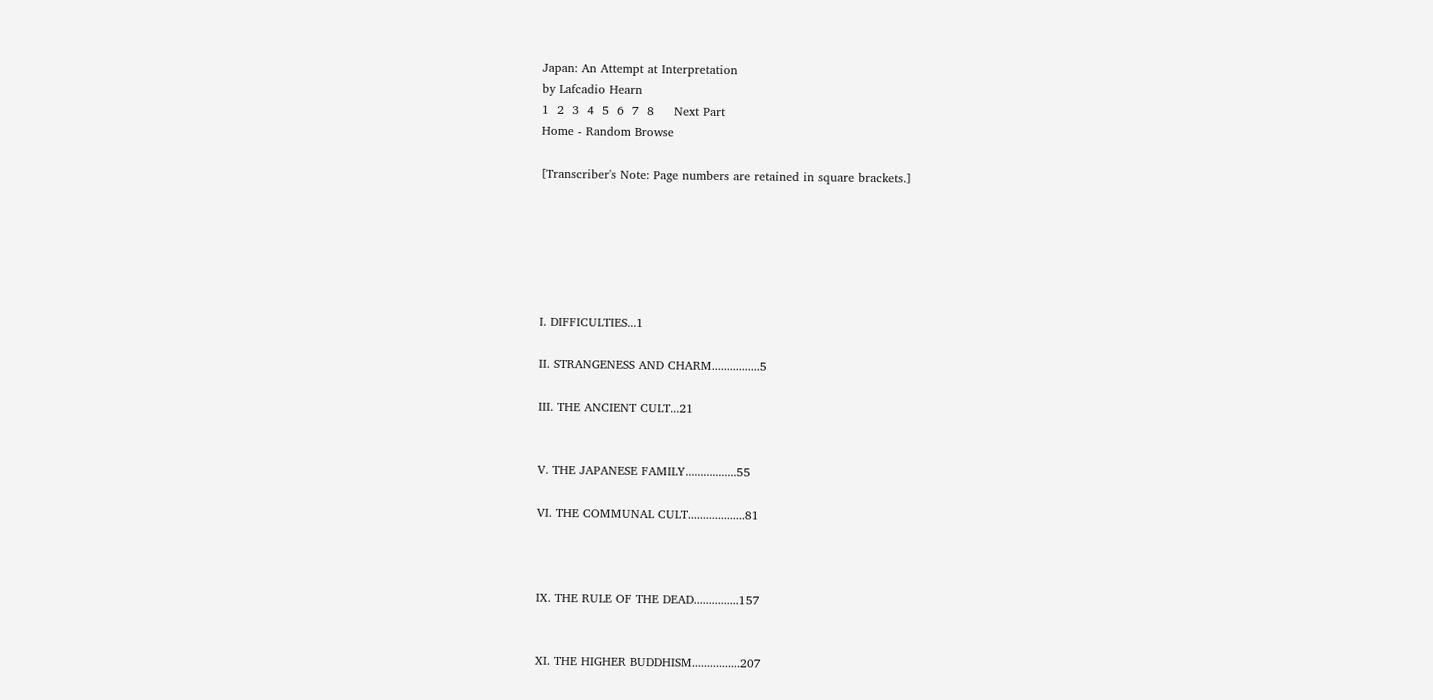Japan: An Attempt at Interpretation
by Lafcadio Hearn
1  2  3  4  5  6  7  8     Next Part
Home - Random Browse

[Transcriber's Note: Page numbers are retained in square brackets.]






I. DIFFICULTIES...1

II. STRANGENESS AND CHARM................5

III. THE ANCIENT CULT...21


V. THE JAPANESE FAMILY.................55

VI. THE COMMUNAL CULT...................81



IX. THE RULE OF THE DEAD...............157


XI. THE HIGHER BUDDHISM................207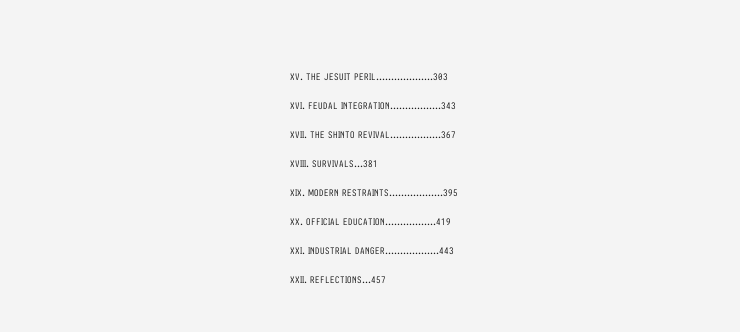XV. THE JESUIT PERIL...................303

XVI. FEUDAL INTEGRATION.................343

XVII. THE SHINTO REVIVAL.................367

XVIII. SURVIVALS...381

XIX. MODERN RESTRAINTS..................395

XX. OFFICIAL EDUCATION.................419

XXI. INDUSTRIAL DANGER..................443

XXII. REFLECTIONS...457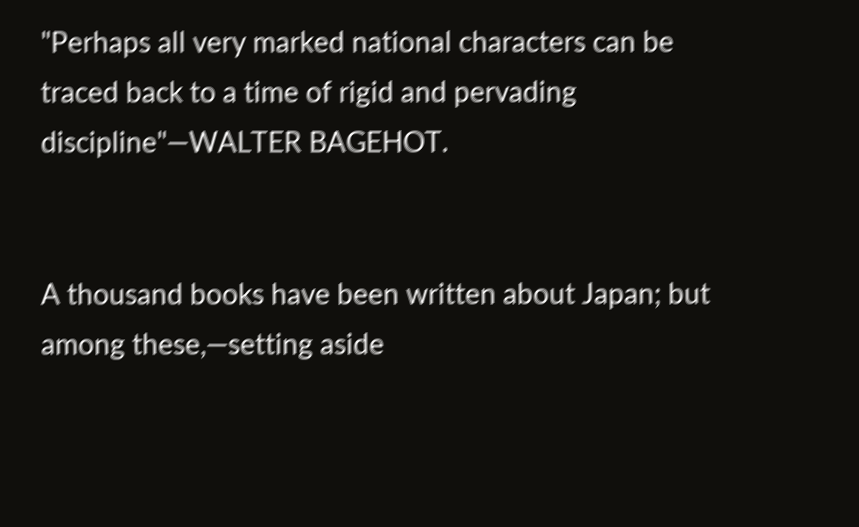"Perhaps all very marked national characters can be traced back to a time of rigid and pervading discipline"—WALTER BAGEHOT.


A thousand books have been written about Japan; but among these,—setting aside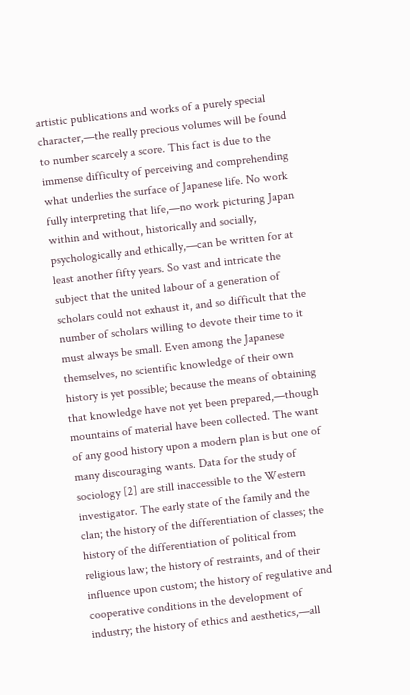artistic publications and works of a purely special character,—the really precious volumes will be found to number scarcely a score. This fact is due to the immense difficulty of perceiving and comprehending what underlies the surface of Japanese life. No work fully interpreting that life,—no work picturing Japan within and without, historically and socially, psychologically and ethically,—can be written for at least another fifty years. So vast and intricate the subject that the united labour of a generation of scholars could not exhaust it, and so difficult that the number of scholars willing to devote their time to it must always be small. Even among the Japanese themselves, no scientific knowledge of their own history is yet possible; because the means of obtaining that knowledge have not yet been prepared,—though mountains of material have been collected. The want of any good history upon a modern plan is but one of many discouraging wants. Data for the study of sociology [2] are still inaccessible to the Western investigator. The early state of the family and the clan; the history of the differentiation of classes; the history of the differentiation of political from religious law; the history of restraints, and of their influence upon custom; the history of regulative and cooperative conditions in the development of industry; the history of ethics and aesthetics,—all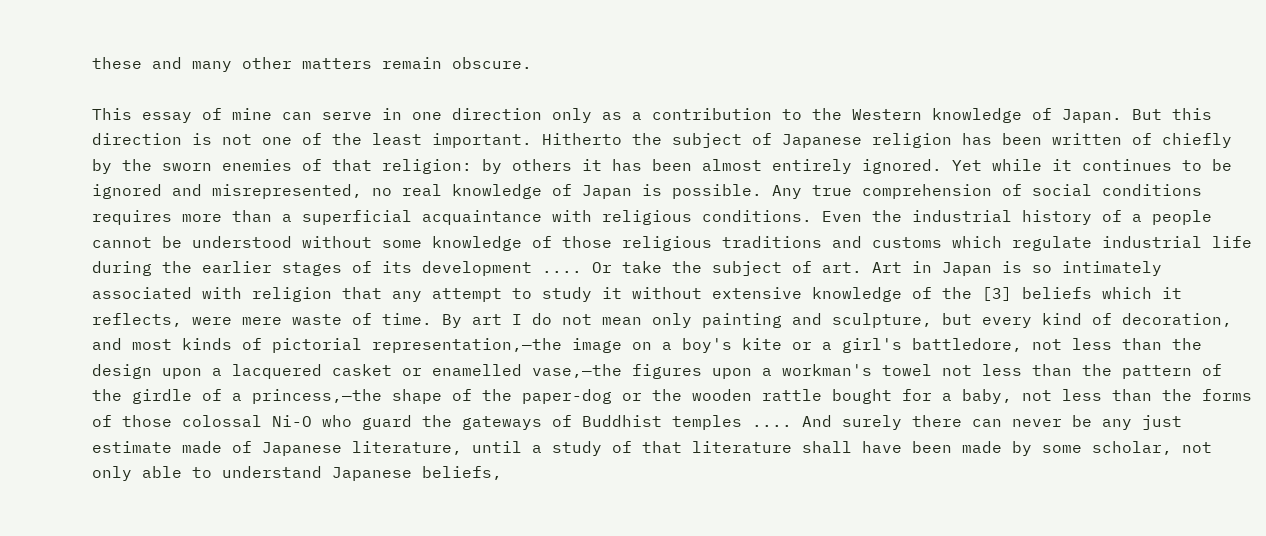these and many other matters remain obscure.

This essay of mine can serve in one direction only as a contribution to the Western knowledge of Japan. But this direction is not one of the least important. Hitherto the subject of Japanese religion has been written of chiefly by the sworn enemies of that religion: by others it has been almost entirely ignored. Yet while it continues to be ignored and misrepresented, no real knowledge of Japan is possible. Any true comprehension of social conditions requires more than a superficial acquaintance with religious conditions. Even the industrial history of a people cannot be understood without some knowledge of those religious traditions and customs which regulate industrial life during the earlier stages of its development .... Or take the subject of art. Art in Japan is so intimately associated with religion that any attempt to study it without extensive knowledge of the [3] beliefs which it reflects, were mere waste of time. By art I do not mean only painting and sculpture, but every kind of decoration, and most kinds of pictorial representation,—the image on a boy's kite or a girl's battledore, not less than the design upon a lacquered casket or enamelled vase,—the figures upon a workman's towel not less than the pattern of the girdle of a princess,—the shape of the paper-dog or the wooden rattle bought for a baby, not less than the forms of those colossal Ni-O who guard the gateways of Buddhist temples .... And surely there can never be any just estimate made of Japanese literature, until a study of that literature shall have been made by some scholar, not only able to understand Japanese beliefs,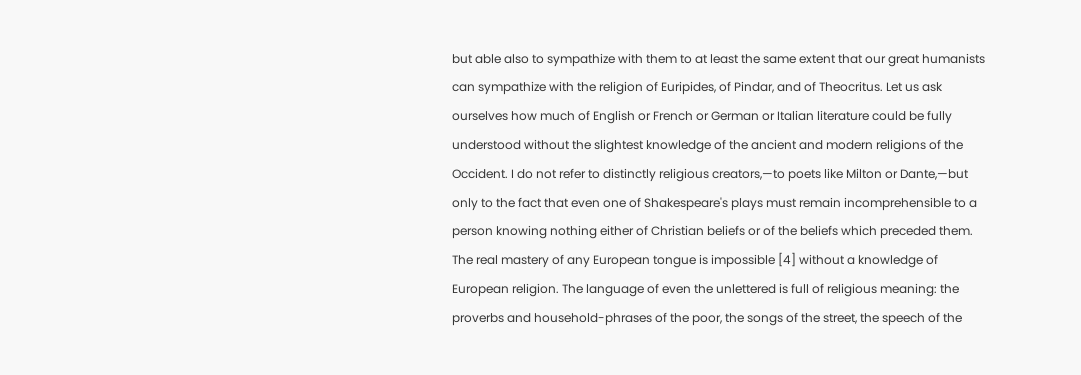but able also to sympathize with them to at least the same extent that our great humanists can sympathize with the religion of Euripides, of Pindar, and of Theocritus. Let us ask ourselves how much of English or French or German or Italian literature could be fully understood without the slightest knowledge of the ancient and modern religions of the Occident. I do not refer to distinctly religious creators,—to poets like Milton or Dante,—but only to the fact that even one of Shakespeare's plays must remain incomprehensible to a person knowing nothing either of Christian beliefs or of the beliefs which preceded them. The real mastery of any European tongue is impossible [4] without a knowledge of European religion. The language of even the unlettered is full of religious meaning: the proverbs and household-phrases of the poor, the songs of the street, the speech of the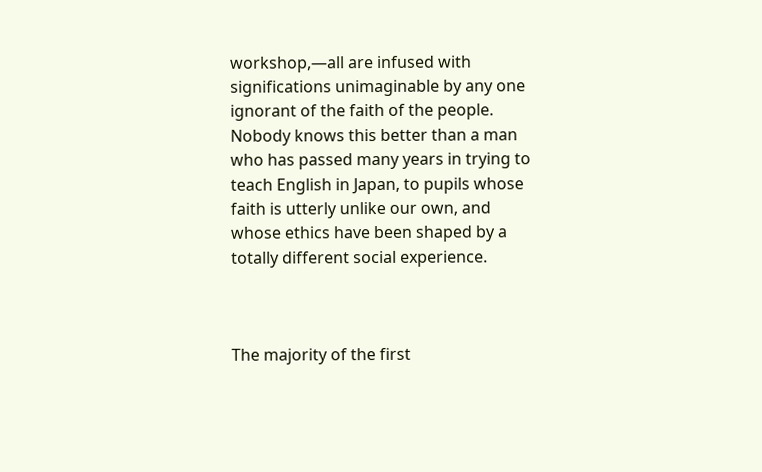workshop,—all are infused with significations unimaginable by any one ignorant of the faith of the people. Nobody knows this better than a man who has passed many years in trying to teach English in Japan, to pupils whose faith is utterly unlike our own, and whose ethics have been shaped by a totally different social experience.



The majority of the first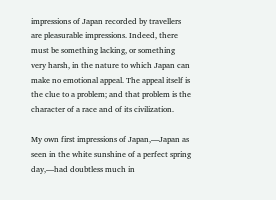impressions of Japan recorded by travellers are pleasurable impressions. Indeed, there must be something lacking, or something very harsh, in the nature to which Japan can make no emotional appeal. The appeal itself is the clue to a problem; and that problem is the character of a race and of its civilization.

My own first impressions of Japan,—Japan as seen in the white sunshine of a perfect spring day,—had doubtless much in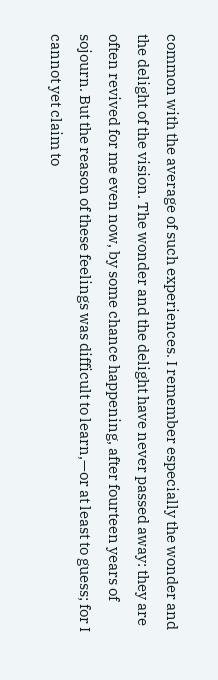common with the average of such experiences. I remember especially the wonder and the delight of the vision. The wonder and the delight have never passed away: they are often revived for me even now, by some chance happening, after fourteen years of sojourn. But the reason of these feelings was difficult to learn,—or at least to guess; for I cannot yet claim to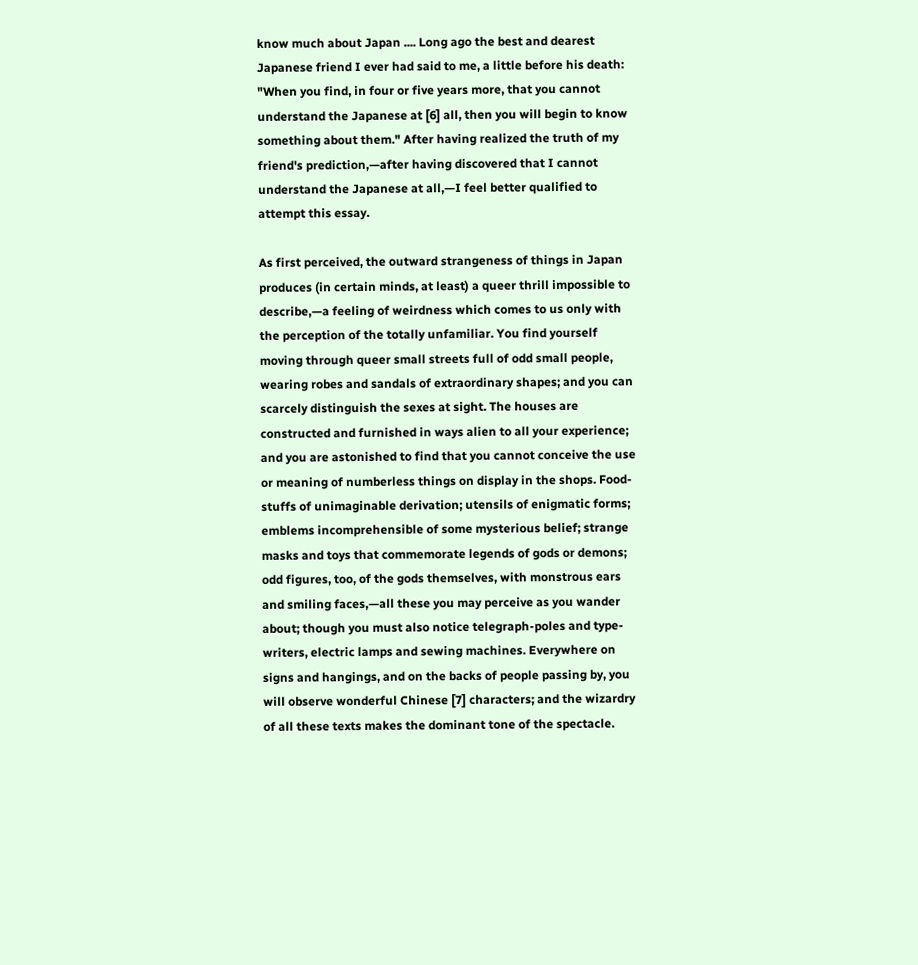know much about Japan .... Long ago the best and dearest Japanese friend I ever had said to me, a little before his death: "When you find, in four or five years more, that you cannot understand the Japanese at [6] all, then you will begin to know something about them." After having realized the truth of my friend's prediction,—after having discovered that I cannot understand the Japanese at all,—I feel better qualified to attempt this essay.

As first perceived, the outward strangeness of things in Japan produces (in certain minds, at least) a queer thrill impossible to describe,—a feeling of weirdness which comes to us only with the perception of the totally unfamiliar. You find yourself moving through queer small streets full of odd small people, wearing robes and sandals of extraordinary shapes; and you can scarcely distinguish the sexes at sight. The houses are constructed and furnished in ways alien to all your experience; and you are astonished to find that you cannot conceive the use or meaning of numberless things on display in the shops. Food-stuffs of unimaginable derivation; utensils of enigmatic forms; emblems incomprehensible of some mysterious belief; strange masks and toys that commemorate legends of gods or demons; odd figures, too, of the gods themselves, with monstrous ears and smiling faces,—all these you may perceive as you wander about; though you must also notice telegraph-poles and type-writers, electric lamps and sewing machines. Everywhere on signs and hangings, and on the backs of people passing by, you will observe wonderful Chinese [7] characters; and the wizardry of all these texts makes the dominant tone of the spectacle.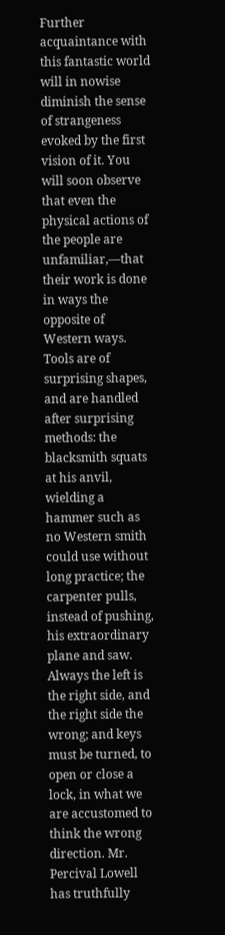Further acquaintance with this fantastic world will in nowise diminish the sense of strangeness evoked by the first vision of it. You will soon observe that even the physical actions of the people are unfamiliar,—that their work is done in ways the opposite of Western ways. Tools are of surprising shapes, and are handled after surprising methods: the blacksmith squats at his anvil, wielding a hammer such as no Western smith could use without long practice; the carpenter pulls, instead of pushing, his extraordinary plane and saw. Always the left is the right side, and the right side the wrong; and keys must be turned, to open or close a lock, in what we are accustomed to think the wrong direction. Mr. Percival Lowell has truthfully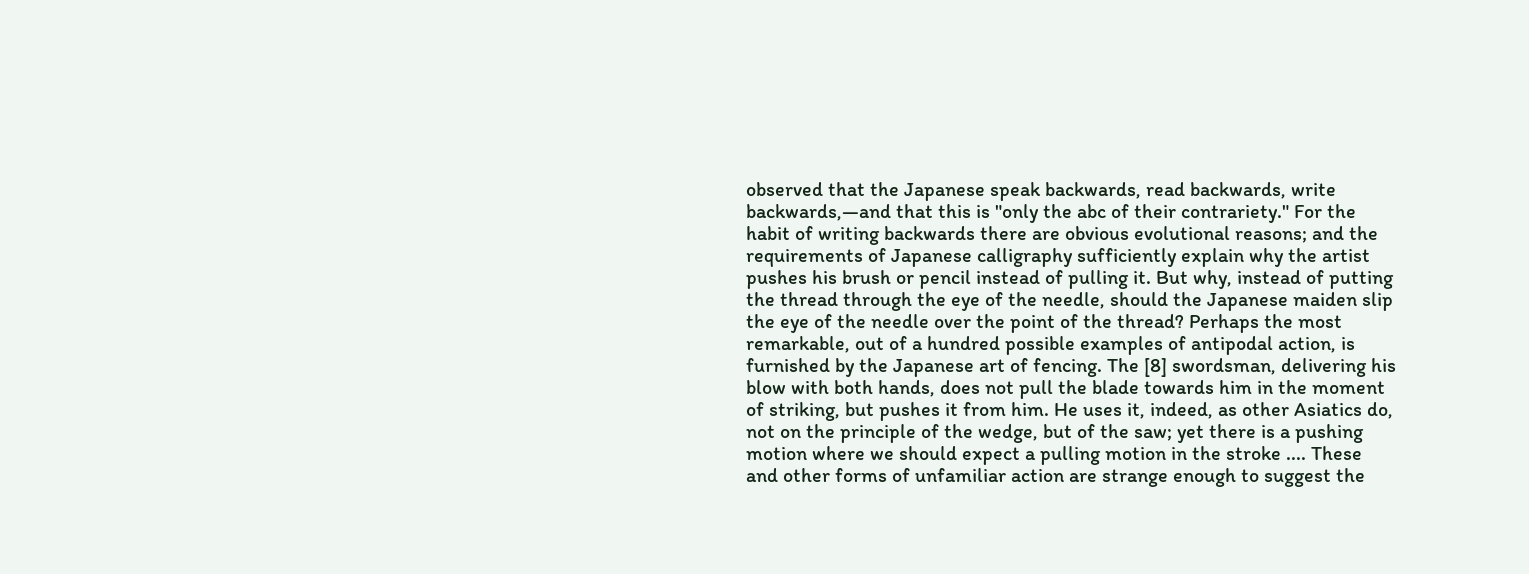observed that the Japanese speak backwards, read backwards, write backwards,—and that this is "only the abc of their contrariety." For the habit of writing backwards there are obvious evolutional reasons; and the requirements of Japanese calligraphy sufficiently explain why the artist pushes his brush or pencil instead of pulling it. But why, instead of putting the thread through the eye of the needle, should the Japanese maiden slip the eye of the needle over the point of the thread? Perhaps the most remarkable, out of a hundred possible examples of antipodal action, is furnished by the Japanese art of fencing. The [8] swordsman, delivering his blow with both hands, does not pull the blade towards him in the moment of striking, but pushes it from him. He uses it, indeed, as other Asiatics do, not on the principle of the wedge, but of the saw; yet there is a pushing motion where we should expect a pulling motion in the stroke .... These and other forms of unfamiliar action are strange enough to suggest the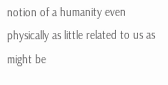notion of a humanity even physically as little related to us as might be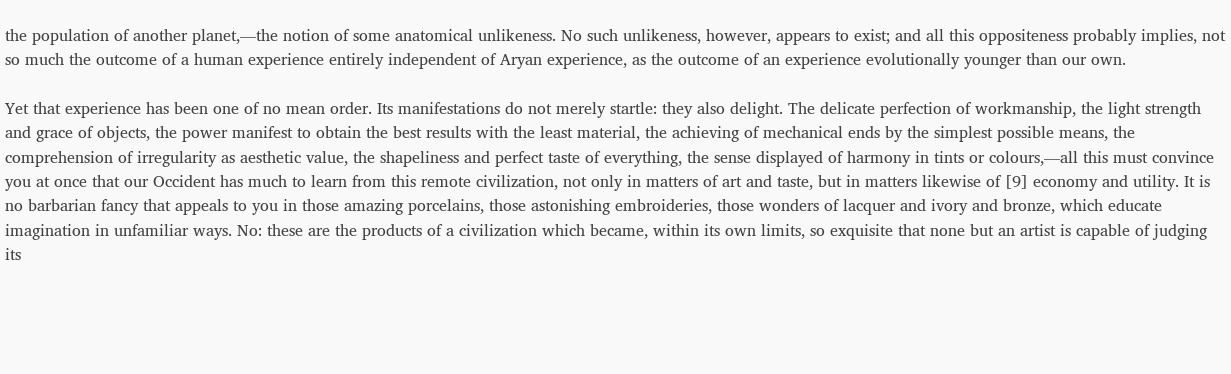the population of another planet,—the notion of some anatomical unlikeness. No such unlikeness, however, appears to exist; and all this oppositeness probably implies, not so much the outcome of a human experience entirely independent of Aryan experience, as the outcome of an experience evolutionally younger than our own.

Yet that experience has been one of no mean order. Its manifestations do not merely startle: they also delight. The delicate perfection of workmanship, the light strength and grace of objects, the power manifest to obtain the best results with the least material, the achieving of mechanical ends by the simplest possible means, the comprehension of irregularity as aesthetic value, the shapeliness and perfect taste of everything, the sense displayed of harmony in tints or colours,—all this must convince you at once that our Occident has much to learn from this remote civilization, not only in matters of art and taste, but in matters likewise of [9] economy and utility. It is no barbarian fancy that appeals to you in those amazing porcelains, those astonishing embroideries, those wonders of lacquer and ivory and bronze, which educate imagination in unfamiliar ways. No: these are the products of a civilization which became, within its own limits, so exquisite that none but an artist is capable of judging its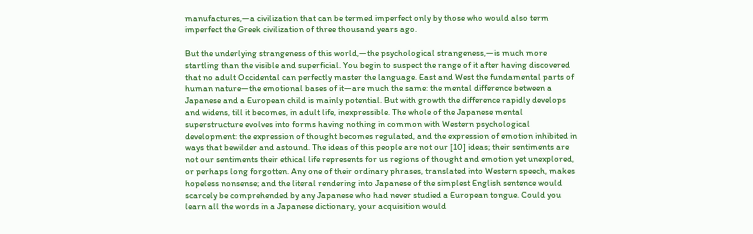manufactures,—a civilization that can be termed imperfect only by those who would also term imperfect the Greek civilization of three thousand years ago.

But the underlying strangeness of this world,—the psychological strangeness,—is much more startling than the visible and superficial. You begin to suspect the range of it after having discovered that no adult Occidental can perfectly master the language. East and West the fundamental parts of human nature—the emotional bases of it—are much the same: the mental difference between a Japanese and a European child is mainly potential. But with growth the difference rapidly develops and widens, till it becomes, in adult life, inexpressible. The whole of the Japanese mental superstructure evolves into forms having nothing in common with Western psychological development: the expression of thought becomes regulated, and the expression of emotion inhibited in ways that bewilder and astound. The ideas of this people are not our [10] ideas; their sentiments are not our sentiments their ethical life represents for us regions of thought and emotion yet unexplored, or perhaps long forgotten. Any one of their ordinary phrases, translated into Western speech, makes hopeless nonsense; and the literal rendering into Japanese of the simplest English sentence would scarcely be comprehended by any Japanese who had never studied a European tongue. Could you learn all the words in a Japanese dictionary, your acquisition would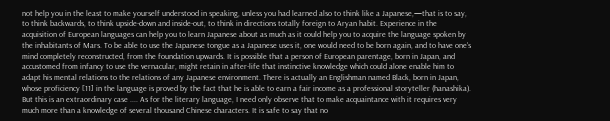not help you in the least to make yourself understood in speaking, unless you had learned also to think like a Japanese,—that is to say, to think backwards, to think upside-down and inside-out, to think in directions totally foreign to Aryan habit. Experience in the acquisition of European languages can help you to learn Japanese about as much as it could help you to acquire the language spoken by the inhabitants of Mars. To be able to use the Japanese tongue as a Japanese uses it, one would need to be born again, and to have one's mind completely reconstructed, from the foundation upwards. It is possible that a person of European parentage, born in Japan, and accustomed from infancy to use the vernacular, might retain in after-life that instinctive knowledge which could alone enable him to adapt his mental relations to the relations of any Japanese environment. There is actually an Englishman named Black, born in Japan, whose proficiency [11] in the language is proved by the fact that he is able to earn a fair income as a professional storyteller (hanashika). But this is an extraordinary case .... As for the literary language, I need only observe that to make acquaintance with it requires very much more than a knowledge of several thousand Chinese characters. It is safe to say that no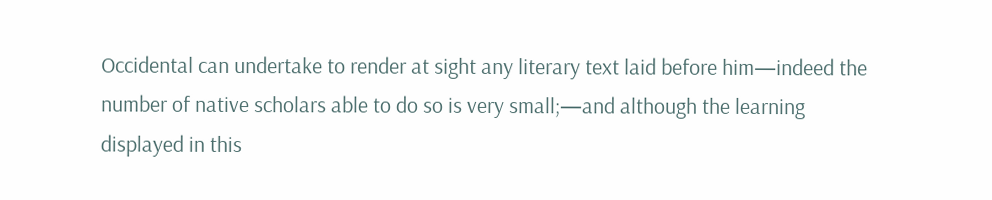Occidental can undertake to render at sight any literary text laid before him—indeed the number of native scholars able to do so is very small;—and although the learning displayed in this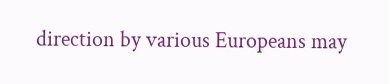direction by various Europeans may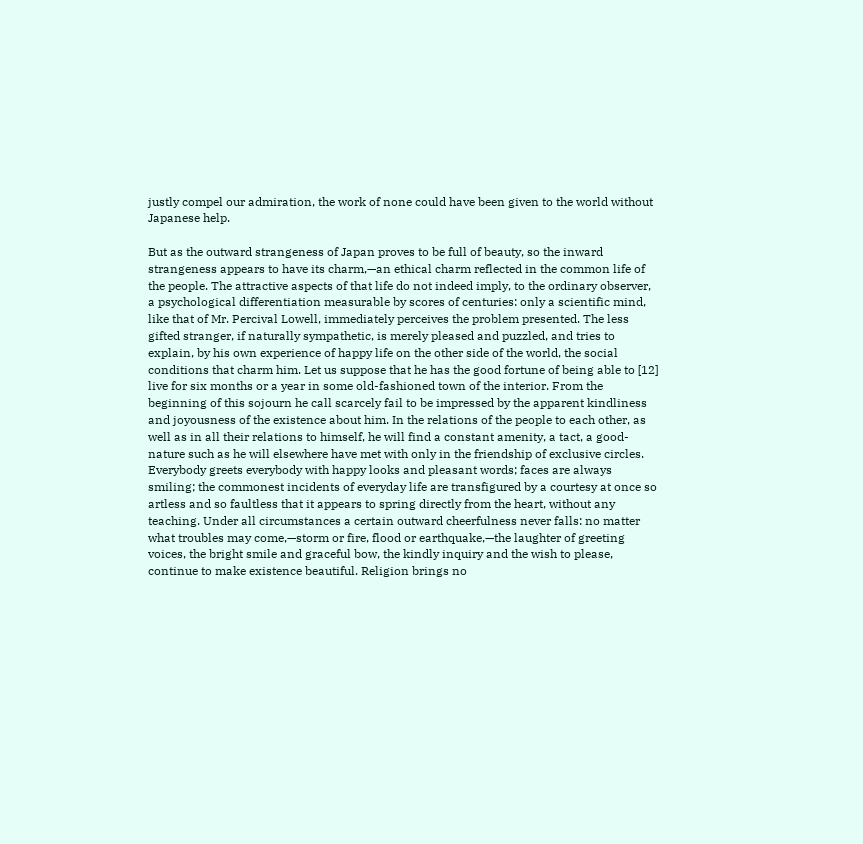justly compel our admiration, the work of none could have been given to the world without Japanese help.

But as the outward strangeness of Japan proves to be full of beauty, so the inward strangeness appears to have its charm,—an ethical charm reflected in the common life of the people. The attractive aspects of that life do not indeed imply, to the ordinary observer, a psychological differentiation measurable by scores of centuries: only a scientific mind, like that of Mr. Percival Lowell, immediately perceives the problem presented. The less gifted stranger, if naturally sympathetic, is merely pleased and puzzled, and tries to explain, by his own experience of happy life on the other side of the world, the social conditions that charm him. Let us suppose that he has the good fortune of being able to [12] live for six months or a year in some old-fashioned town of the interior. From the beginning of this sojourn he call scarcely fail to be impressed by the apparent kindliness and joyousness of the existence about him. In the relations of the people to each other, as well as in all their relations to himself, he will find a constant amenity, a tact, a good-nature such as he will elsewhere have met with only in the friendship of exclusive circles. Everybody greets everybody with happy looks and pleasant words; faces are always smiling; the commonest incidents of everyday life are transfigured by a courtesy at once so artless and so faultless that it appears to spring directly from the heart, without any teaching. Under all circumstances a certain outward cheerfulness never falls: no matter what troubles may come,—storm or fire, flood or earthquake,—the laughter of greeting voices, the bright smile and graceful bow, the kindly inquiry and the wish to please, continue to make existence beautiful. Religion brings no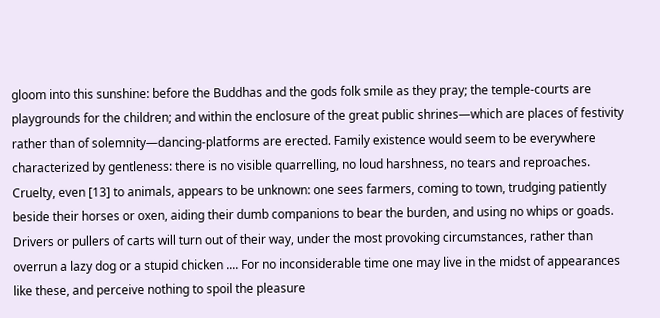gloom into this sunshine: before the Buddhas and the gods folk smile as they pray; the temple-courts are playgrounds for the children; and within the enclosure of the great public shrines—which are places of festivity rather than of solemnity—dancing-platforms are erected. Family existence would seem to be everywhere characterized by gentleness: there is no visible quarrelling, no loud harshness, no tears and reproaches. Cruelty, even [13] to animals, appears to be unknown: one sees farmers, coming to town, trudging patiently beside their horses or oxen, aiding their dumb companions to bear the burden, and using no whips or goads. Drivers or pullers of carts will turn out of their way, under the most provoking circumstances, rather than overrun a lazy dog or a stupid chicken .... For no inconsiderable time one may live in the midst of appearances like these, and perceive nothing to spoil the pleasure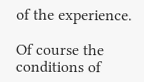of the experience.

Of course the conditions of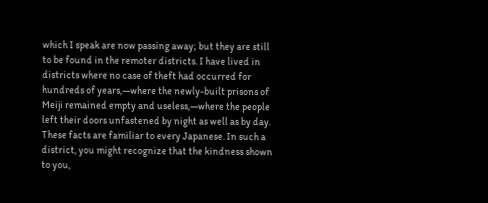which I speak are now passing away; but they are still to be found in the remoter districts. I have lived in districts where no case of theft had occurred for hundreds of years,—where the newly-built prisons of Meiji remained empty and useless,—where the people left their doors unfastened by night as well as by day. These facts are familiar to every Japanese. In such a district, you might recognize that the kindness shown to you,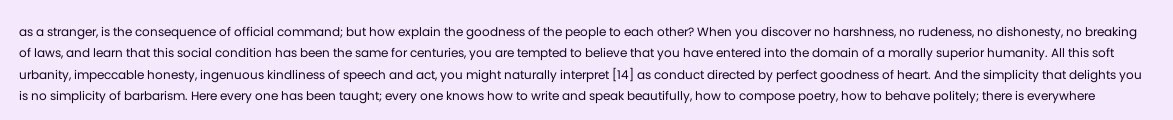as a stranger, is the consequence of official command; but how explain the goodness of the people to each other? When you discover no harshness, no rudeness, no dishonesty, no breaking of laws, and learn that this social condition has been the same for centuries, you are tempted to believe that you have entered into the domain of a morally superior humanity. All this soft urbanity, impeccable honesty, ingenuous kindliness of speech and act, you might naturally interpret [14] as conduct directed by perfect goodness of heart. And the simplicity that delights you is no simplicity of barbarism. Here every one has been taught; every one knows how to write and speak beautifully, how to compose poetry, how to behave politely; there is everywhere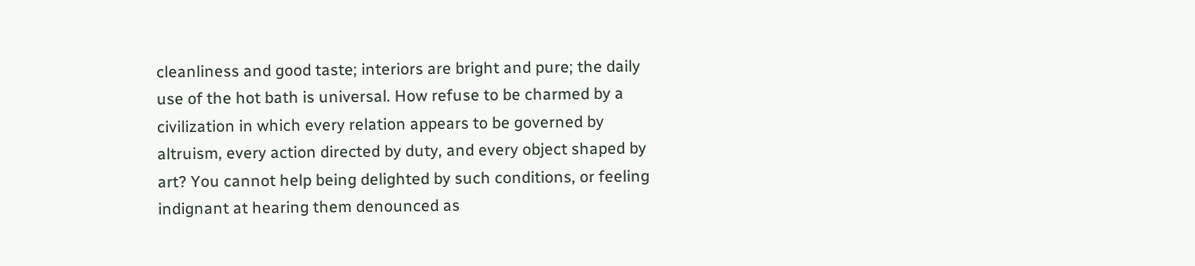cleanliness and good taste; interiors are bright and pure; the daily use of the hot bath is universal. How refuse to be charmed by a civilization in which every relation appears to be governed by altruism, every action directed by duty, and every object shaped by art? You cannot help being delighted by such conditions, or feeling indignant at hearing them denounced as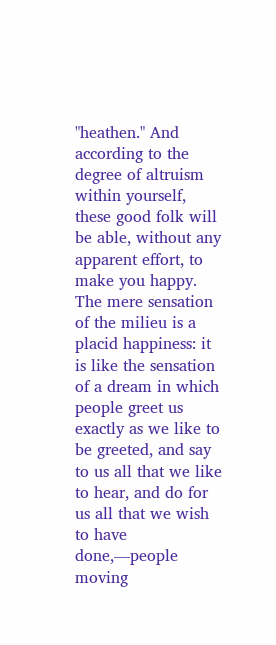"heathen." And according to the degree of altruism within yourself, these good folk will be able, without any apparent effort, to make you happy. The mere sensation of the milieu is a placid happiness: it is like the sensation of a dream in which people greet us exactly as we like to be greeted, and say to us all that we like to hear, and do for us all that we wish to have done,—people moving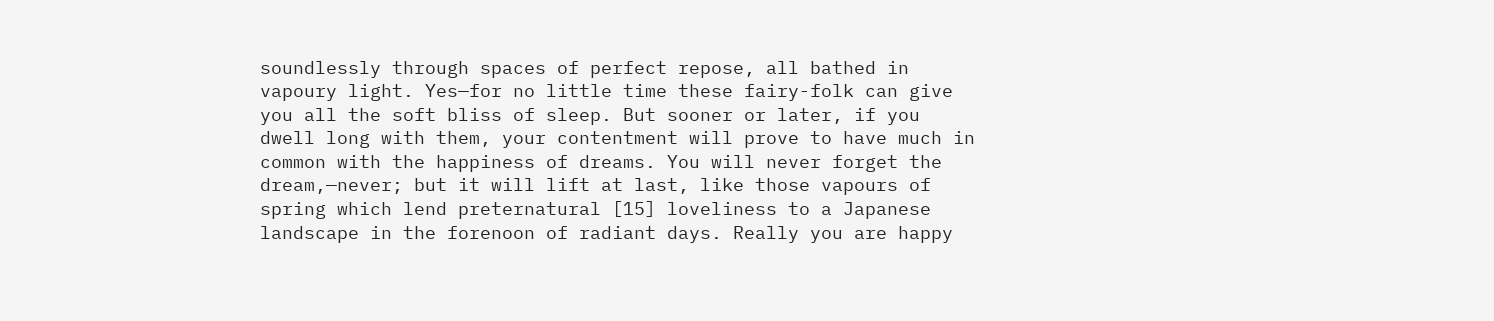soundlessly through spaces of perfect repose, all bathed in vapoury light. Yes—for no little time these fairy-folk can give you all the soft bliss of sleep. But sooner or later, if you dwell long with them, your contentment will prove to have much in common with the happiness of dreams. You will never forget the dream,—never; but it will lift at last, like those vapours of spring which lend preternatural [15] loveliness to a Japanese landscape in the forenoon of radiant days. Really you are happy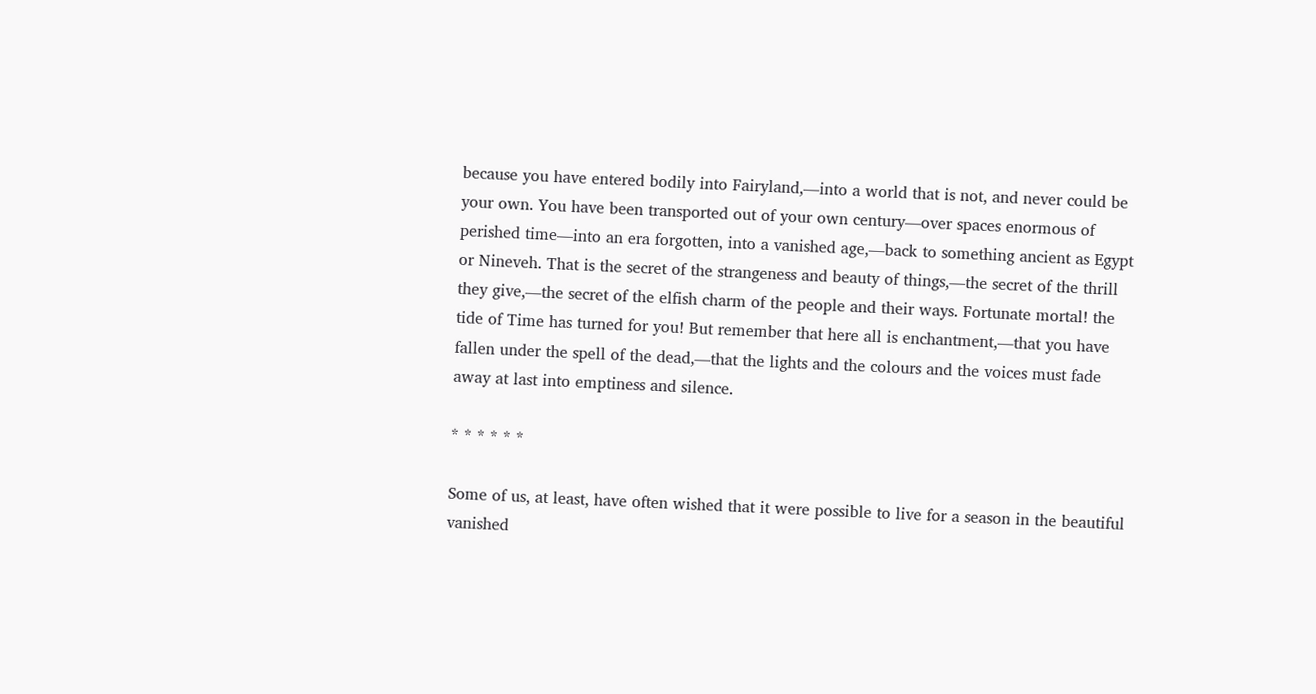because you have entered bodily into Fairyland,—into a world that is not, and never could be your own. You have been transported out of your own century—over spaces enormous of perished time—into an era forgotten, into a vanished age,—back to something ancient as Egypt or Nineveh. That is the secret of the strangeness and beauty of things,—the secret of the thrill they give,—the secret of the elfish charm of the people and their ways. Fortunate mortal! the tide of Time has turned for you! But remember that here all is enchantment,—that you have fallen under the spell of the dead,—that the lights and the colours and the voices must fade away at last into emptiness and silence.

* * * * * *

Some of us, at least, have often wished that it were possible to live for a season in the beautiful vanished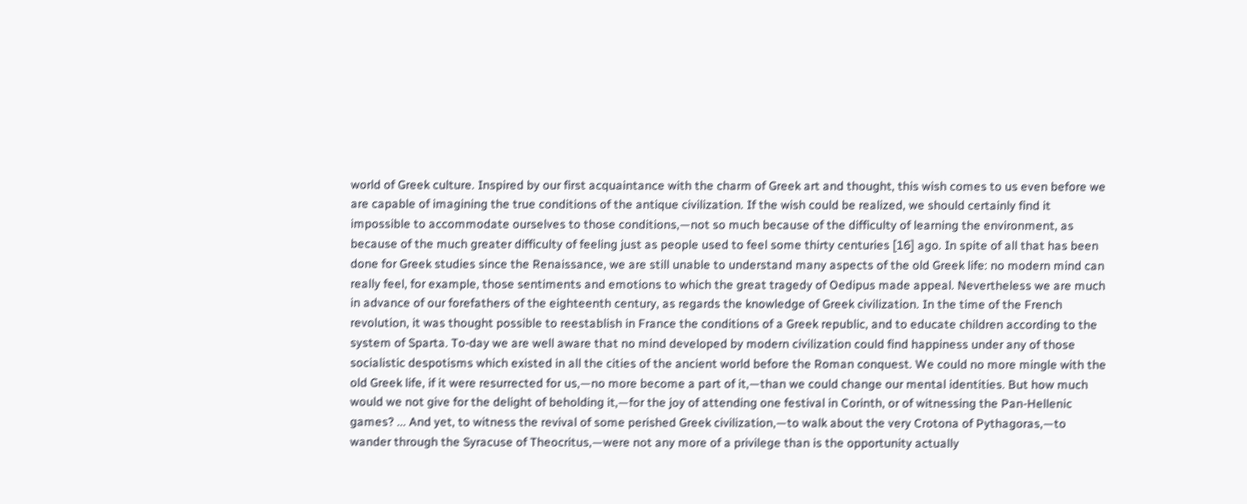world of Greek culture. Inspired by our first acquaintance with the charm of Greek art and thought, this wish comes to us even before we are capable of imagining the true conditions of the antique civilization. If the wish could be realized, we should certainly find it impossible to accommodate ourselves to those conditions,—not so much because of the difficulty of learning the environment, as because of the much greater difficulty of feeling just as people used to feel some thirty centuries [16] ago. In spite of all that has been done for Greek studies since the Renaissance, we are still unable to understand many aspects of the old Greek life: no modern mind can really feel, for example, those sentiments and emotions to which the great tragedy of Oedipus made appeal. Nevertheless we are much in advance of our forefathers of the eighteenth century, as regards the knowledge of Greek civilization. In the time of the French revolution, it was thought possible to reestablish in France the conditions of a Greek republic, and to educate children according to the system of Sparta. To-day we are well aware that no mind developed by modern civilization could find happiness under any of those socialistic despotisms which existed in all the cities of the ancient world before the Roman conquest. We could no more mingle with the old Greek life, if it were resurrected for us,—no more become a part of it,—than we could change our mental identities. But how much would we not give for the delight of beholding it,—for the joy of attending one festival in Corinth, or of witnessing the Pan-Hellenic games? ... And yet, to witness the revival of some perished Greek civilization,—to walk about the very Crotona of Pythagoras,—to wander through the Syracuse of Theocritus,—were not any more of a privilege than is the opportunity actually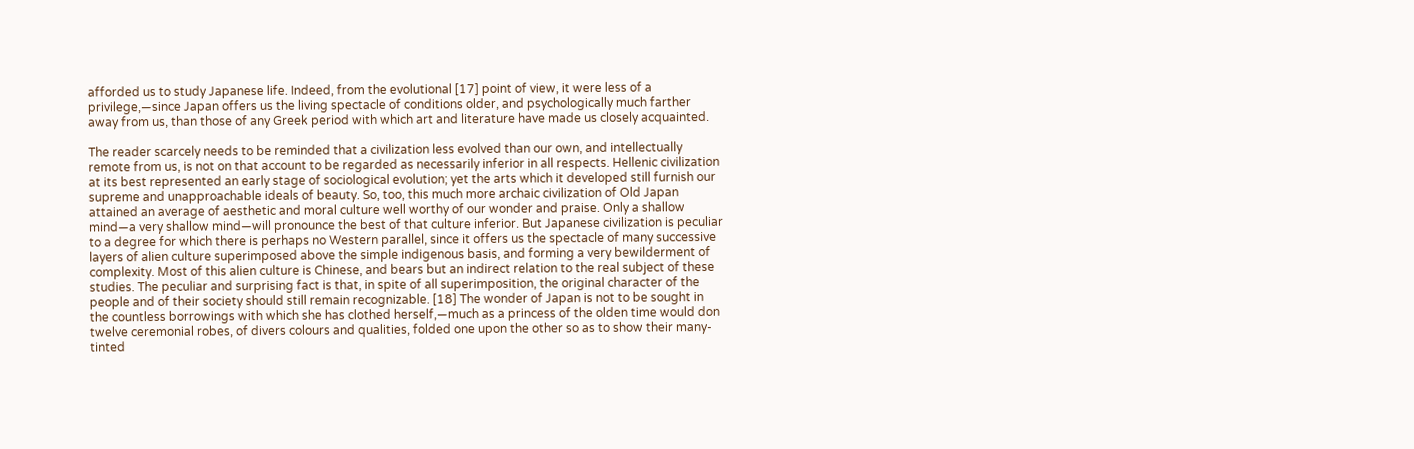afforded us to study Japanese life. Indeed, from the evolutional [17] point of view, it were less of a privilege,—since Japan offers us the living spectacle of conditions older, and psychologically much farther away from us, than those of any Greek period with which art and literature have made us closely acquainted.

The reader scarcely needs to be reminded that a civilization less evolved than our own, and intellectually remote from us, is not on that account to be regarded as necessarily inferior in all respects. Hellenic civilization at its best represented an early stage of sociological evolution; yet the arts which it developed still furnish our supreme and unapproachable ideals of beauty. So, too, this much more archaic civilization of Old Japan attained an average of aesthetic and moral culture well worthy of our wonder and praise. Only a shallow mind—a very shallow mind—will pronounce the best of that culture inferior. But Japanese civilization is peculiar to a degree for which there is perhaps no Western parallel, since it offers us the spectacle of many successive layers of alien culture superimposed above the simple indigenous basis, and forming a very bewilderment of complexity. Most of this alien culture is Chinese, and bears but an indirect relation to the real subject of these studies. The peculiar and surprising fact is that, in spite of all superimposition, the original character of the people and of their society should still remain recognizable. [18] The wonder of Japan is not to be sought in the countless borrowings with which she has clothed herself,—much as a princess of the olden time would don twelve ceremonial robes, of divers colours and qualities, folded one upon the other so as to show their many-tinted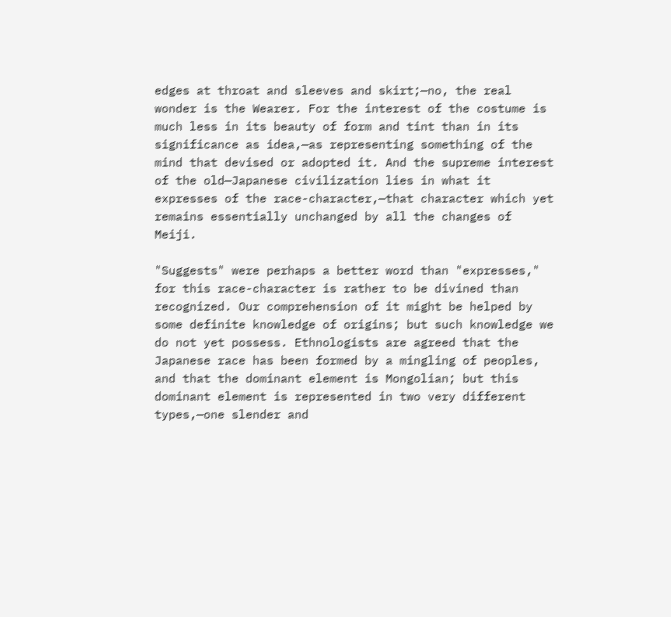edges at throat and sleeves and skirt;—no, the real wonder is the Wearer. For the interest of the costume is much less in its beauty of form and tint than in its significance as idea,—as representing something of the mind that devised or adopted it. And the supreme interest of the old—Japanese civilization lies in what it expresses of the race-character,—that character which yet remains essentially unchanged by all the changes of Meiji.

"Suggests" were perhaps a better word than "expresses," for this race-character is rather to be divined than recognized. Our comprehension of it might be helped by some definite knowledge of origins; but such knowledge we do not yet possess. Ethnologists are agreed that the Japanese race has been formed by a mingling of peoples, and that the dominant element is Mongolian; but this dominant element is represented in two very different types,—one slender and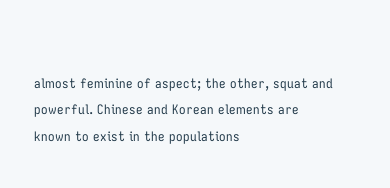almost feminine of aspect; the other, squat and powerful. Chinese and Korean elements are known to exist in the populations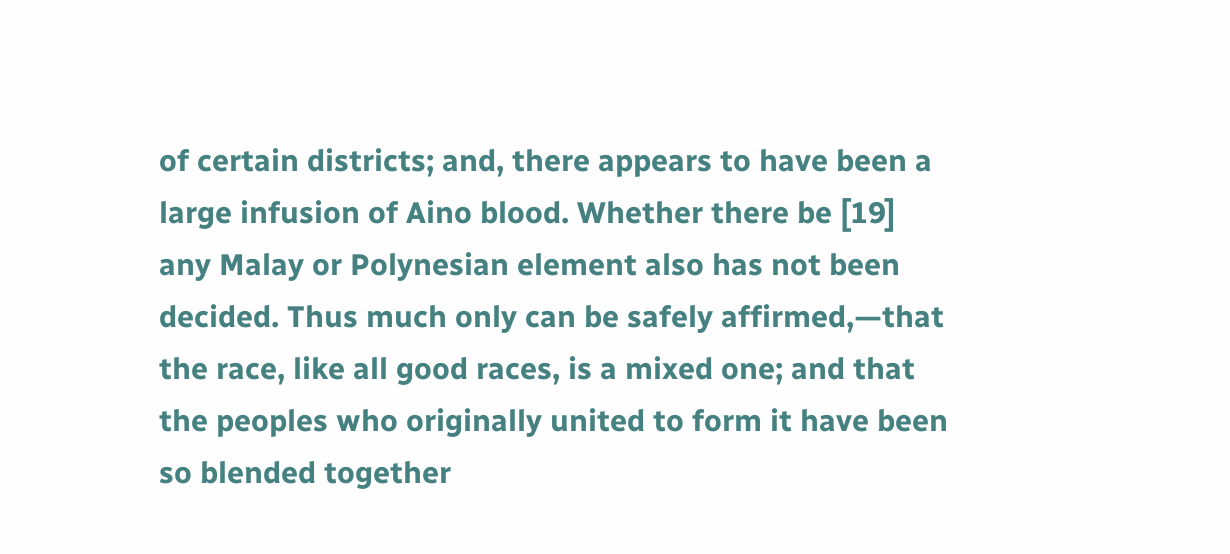of certain districts; and, there appears to have been a large infusion of Aino blood. Whether there be [19] any Malay or Polynesian element also has not been decided. Thus much only can be safely affirmed,—that the race, like all good races, is a mixed one; and that the peoples who originally united to form it have been so blended together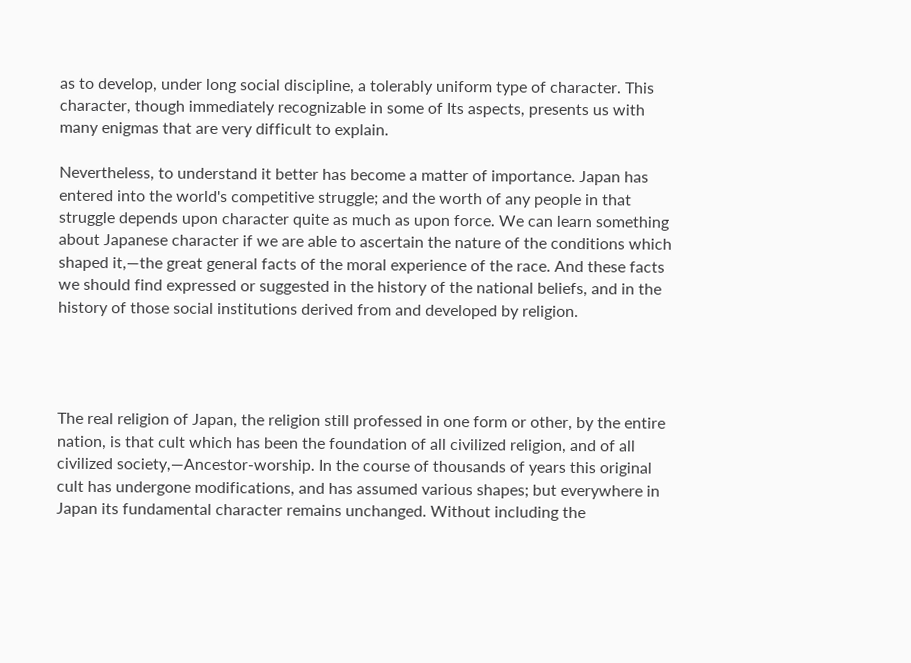as to develop, under long social discipline, a tolerably uniform type of character. This character, though immediately recognizable in some of Its aspects, presents us with many enigmas that are very difficult to explain.

Nevertheless, to understand it better has become a matter of importance. Japan has entered into the world's competitive struggle; and the worth of any people in that struggle depends upon character quite as much as upon force. We can learn something about Japanese character if we are able to ascertain the nature of the conditions which shaped it,—the great general facts of the moral experience of the race. And these facts we should find expressed or suggested in the history of the national beliefs, and in the history of those social institutions derived from and developed by religion.




The real religion of Japan, the religion still professed in one form or other, by the entire nation, is that cult which has been the foundation of all civilized religion, and of all civilized society,—Ancestor-worship. In the course of thousands of years this original cult has undergone modifications, and has assumed various shapes; but everywhere in Japan its fundamental character remains unchanged. Without including the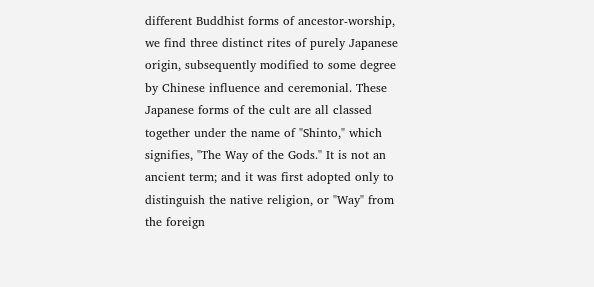different Buddhist forms of ancestor-worship, we find three distinct rites of purely Japanese origin, subsequently modified to some degree by Chinese influence and ceremonial. These Japanese forms of the cult are all classed together under the name of "Shinto," which signifies, "The Way of the Gods." It is not an ancient term; and it was first adopted only to distinguish the native religion, or "Way" from the foreign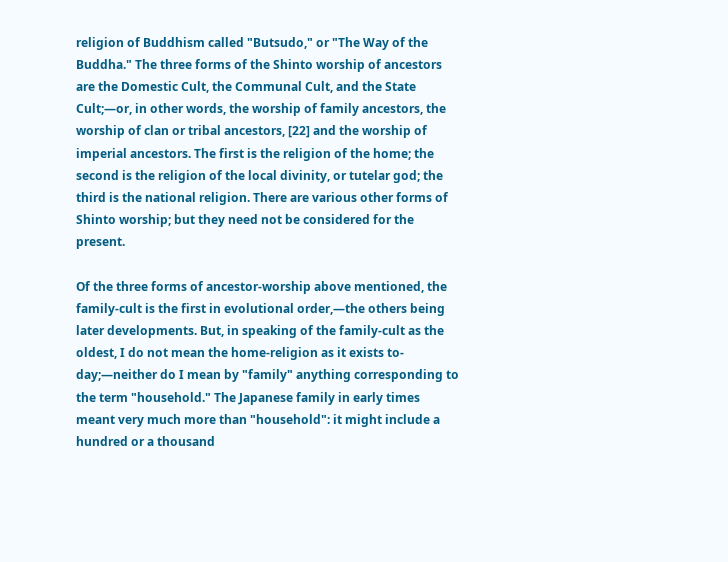religion of Buddhism called "Butsudo," or "The Way of the Buddha." The three forms of the Shinto worship of ancestors are the Domestic Cult, the Communal Cult, and the State Cult;—or, in other words, the worship of family ancestors, the worship of clan or tribal ancestors, [22] and the worship of imperial ancestors. The first is the religion of the home; the second is the religion of the local divinity, or tutelar god; the third is the national religion. There are various other forms of Shinto worship; but they need not be considered for the present.

Of the three forms of ancestor-worship above mentioned, the family-cult is the first in evolutional order,—the others being later developments. But, in speaking of the family-cult as the oldest, I do not mean the home-religion as it exists to-day;—neither do I mean by "family" anything corresponding to the term "household." The Japanese family in early times meant very much more than "household": it might include a hundred or a thousand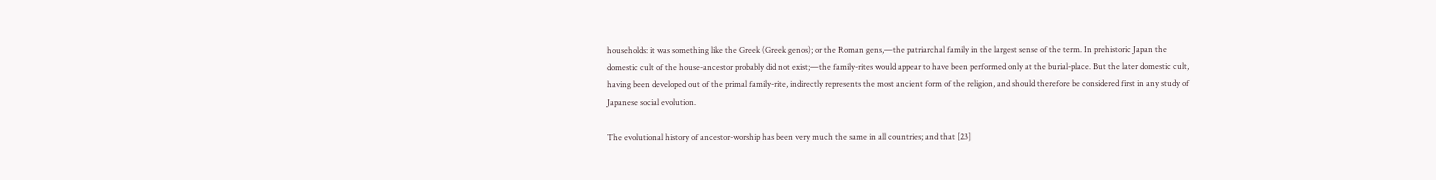households: it was something like the Greek (Greek genos); or the Roman gens,—the patriarchal family in the largest sense of the term. In prehistoric Japan the domestic cult of the house-ancestor probably did not exist;—the family-rites would appear to have been performed only at the burial-place. But the later domestic cult, having been developed out of the primal family-rite, indirectly represents the most ancient form of the religion, and should therefore be considered first in any study of Japanese social evolution.

The evolutional history of ancestor-worship has been very much the same in all countries; and that [23]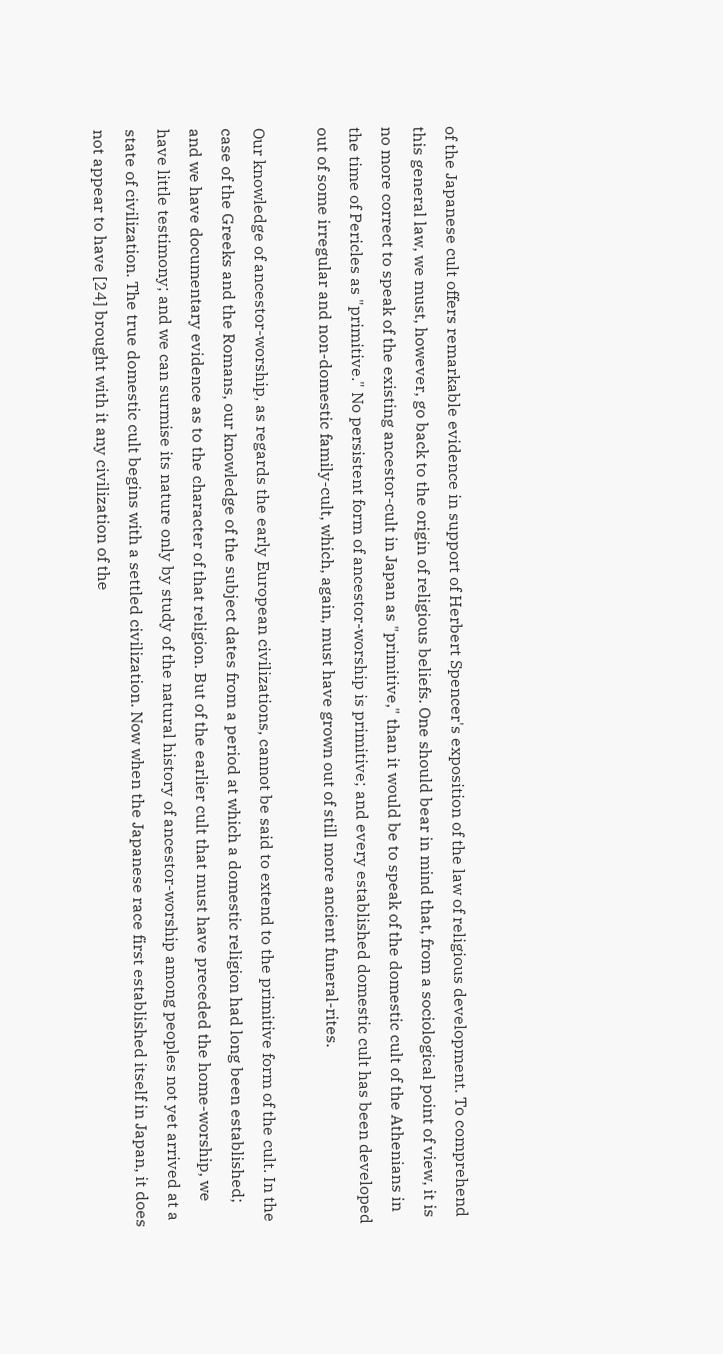of the Japanese cult offers remarkable evidence in support of Herbert Spencer's exposition of the law of religious development. To comprehend this general law, we must, however, go back to the origin of religious beliefs. One should bear in mind that, from a sociological point of view, it is no more correct to speak of the existing ancestor-cult in Japan as "primitive," than it would be to speak of the domestic cult of the Athenians in the time of Pericles as "primitive." No persistent form of ancestor-worship is primitive; and every established domestic cult has been developed out of some irregular and non-domestic family-cult, which, again, must have grown out of still more ancient funeral-rites.

Our knowledge of ancestor-worship, as regards the early European civilizations, cannot be said to extend to the primitive form of the cult. In the case of the Greeks and the Romans, our knowledge of the subject dates from a period at which a domestic religion had long been established; and we have documentary evidence as to the character of that religion. But of the earlier cult that must have preceded the home-worship, we have little testimony; and we can surmise its nature only by study of the natural history of ancestor-worship among peoples not yet arrived at a state of civilization. The true domestic cult begins with a settled civilization. Now when the Japanese race first established itself in Japan, it does not appear to have [24] brought with it any civilization of the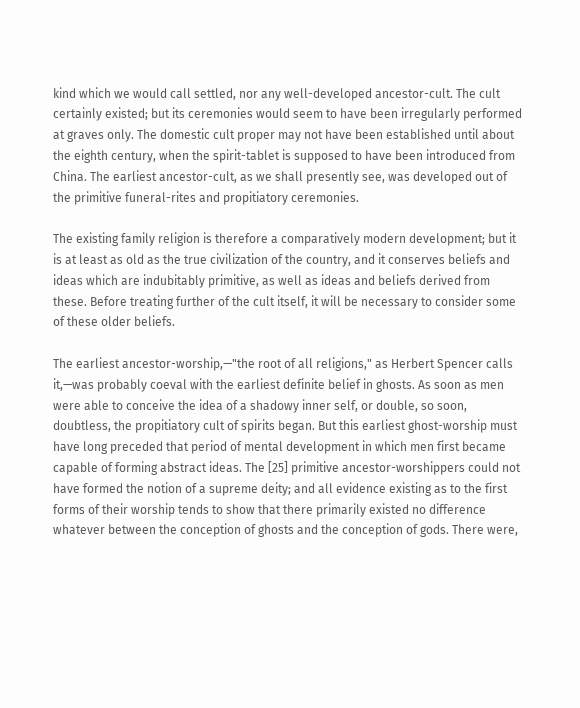kind which we would call settled, nor any well-developed ancestor-cult. The cult certainly existed; but its ceremonies would seem to have been irregularly performed at graves only. The domestic cult proper may not have been established until about the eighth century, when the spirit-tablet is supposed to have been introduced from China. The earliest ancestor-cult, as we shall presently see, was developed out of the primitive funeral-rites and propitiatory ceremonies.

The existing family religion is therefore a comparatively modern development; but it is at least as old as the true civilization of the country, and it conserves beliefs and ideas which are indubitably primitive, as well as ideas and beliefs derived from these. Before treating further of the cult itself, it will be necessary to consider some of these older beliefs.

The earliest ancestor-worship,—"the root of all religions," as Herbert Spencer calls it,—was probably coeval with the earliest definite belief in ghosts. As soon as men were able to conceive the idea of a shadowy inner self, or double, so soon, doubtless, the propitiatory cult of spirits began. But this earliest ghost-worship must have long preceded that period of mental development in which men first became capable of forming abstract ideas. The [25] primitive ancestor-worshippers could not have formed the notion of a supreme deity; and all evidence existing as to the first forms of their worship tends to show that there primarily existed no difference whatever between the conception of ghosts and the conception of gods. There were,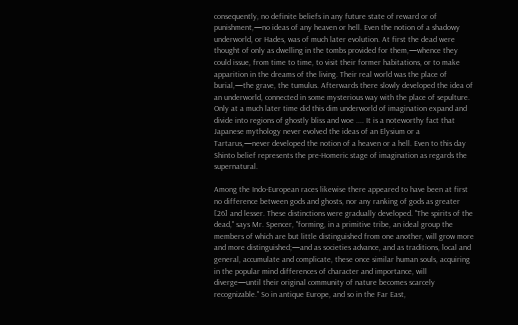consequently, no definite beliefs in any future state of reward or of punishment,—no ideas of any heaven or hell. Even the notion of a shadowy underworld, or Hades, was of much later evolution. At first the dead were thought of only as dwelling in the tombs provided for them,—whence they could issue, from time to time, to visit their former habitations, or to make apparition in the dreams of the living. Their real world was the place of burial,—the grave, the tumulus. Afterwards there slowly developed the idea of an underworld, connected in some mysterious way with the place of sepulture. Only at a much later time did this dim underworld of imagination expand and divide into regions of ghostly bliss and woe .... It is a noteworthy fact that Japanese mythology never evolved the ideas of an Elysium or a Tartarus,—never developed the notion of a heaven or a hell. Even to this day Shinto belief represents the pre-Homeric stage of imagination as regards the supernatural.

Among the Indo-European races likewise there appeared to have been at first no difference between gods and ghosts, nor any ranking of gods as greater [26] and lesser. These distinctions were gradually developed. "The spirits of the dead," says Mr. Spencer, "forming, in a primitive tribe, an ideal group the members of which are but little distinguished from one another, will grow more and more distinguished;—and as societies advance, and as traditions, local and general, accumulate and complicate, these once similar human souls, acquiring in the popular mind differences of character and importance, will diverge—until their original community of nature becomes scarcely recognizable." So in antique Europe, and so in the Far East,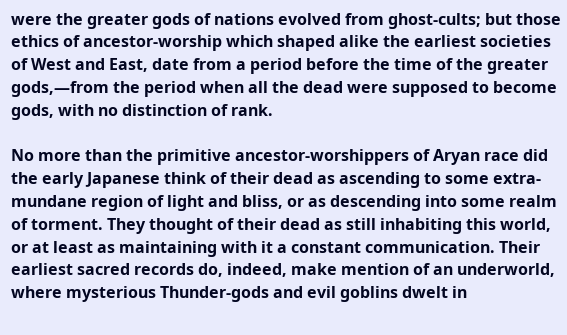were the greater gods of nations evolved from ghost-cults; but those ethics of ancestor-worship which shaped alike the earliest societies of West and East, date from a period before the time of the greater gods,—from the period when all the dead were supposed to become gods, with no distinction of rank.

No more than the primitive ancestor-worshippers of Aryan race did the early Japanese think of their dead as ascending to some extra-mundane region of light and bliss, or as descending into some realm of torment. They thought of their dead as still inhabiting this world, or at least as maintaining with it a constant communication. Their earliest sacred records do, indeed, make mention of an underworld, where mysterious Thunder-gods and evil goblins dwelt in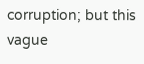corruption; but this vague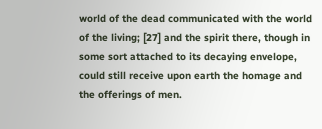world of the dead communicated with the world of the living; [27] and the spirit there, though in some sort attached to its decaying envelope, could still receive upon earth the homage and the offerings of men.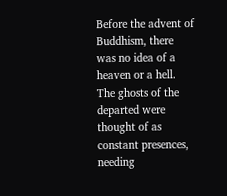Before the advent of Buddhism, there was no idea of a heaven or a hell. The ghosts of the departed were thought of as constant presences, needing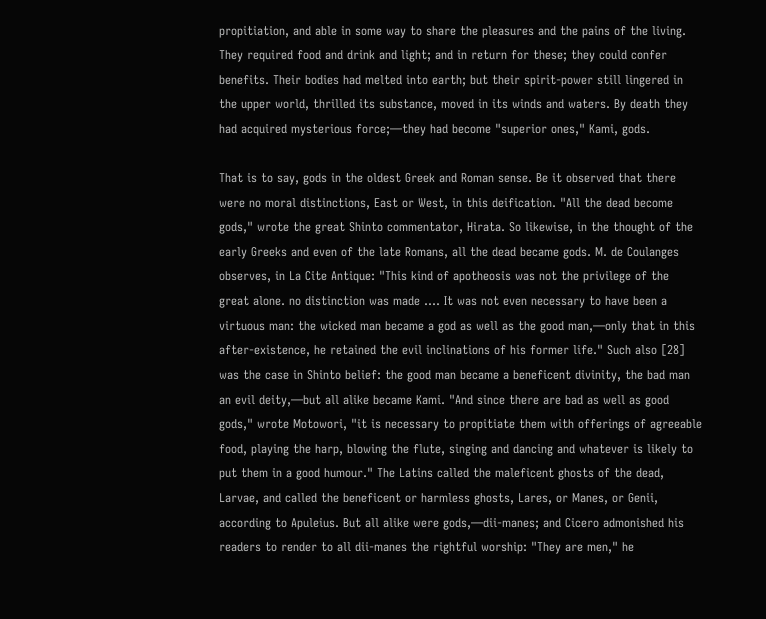propitiation, and able in some way to share the pleasures and the pains of the living. They required food and drink and light; and in return for these; they could confer benefits. Their bodies had melted into earth; but their spirit-power still lingered in the upper world, thrilled its substance, moved in its winds and waters. By death they had acquired mysterious force;—they had become "superior ones," Kami, gods.

That is to say, gods in the oldest Greek and Roman sense. Be it observed that there were no moral distinctions, East or West, in this deification. "All the dead become gods," wrote the great Shinto commentator, Hirata. So likewise, in the thought of the early Greeks and even of the late Romans, all the dead became gods. M. de Coulanges observes, in La Cite Antique: "This kind of apotheosis was not the privilege of the great alone. no distinction was made .... It was not even necessary to have been a virtuous man: the wicked man became a god as well as the good man,—only that in this after-existence, he retained the evil inclinations of his former life." Such also [28] was the case in Shinto belief: the good man became a beneficent divinity, the bad man an evil deity,—but all alike became Kami. "And since there are bad as well as good gods," wrote Motowori, "it is necessary to propitiate them with offerings of agreeable food, playing the harp, blowing the flute, singing and dancing and whatever is likely to put them in a good humour." The Latins called the maleficent ghosts of the dead, Larvae, and called the beneficent or harmless ghosts, Lares, or Manes, or Genii, according to Apuleius. But all alike were gods,—dii-manes; and Cicero admonished his readers to render to all dii-manes the rightful worship: "They are men," he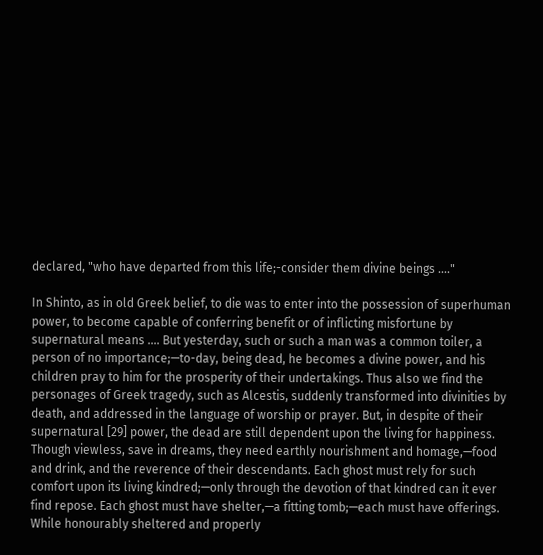declared, "who have departed from this life;-consider them divine beings ...."

In Shinto, as in old Greek belief, to die was to enter into the possession of superhuman power, to become capable of conferring benefit or of inflicting misfortune by supernatural means .... But yesterday, such or such a man was a common toiler, a person of no importance;—to-day, being dead, he becomes a divine power, and his children pray to him for the prosperity of their undertakings. Thus also we find the personages of Greek tragedy, such as Alcestis, suddenly transformed into divinities by death, and addressed in the language of worship or prayer. But, in despite of their supernatural [29] power, the dead are still dependent upon the living for happiness. Though viewless, save in dreams, they need earthly nourishment and homage,—food and drink, and the reverence of their descendants. Each ghost must rely for such comfort upon its living kindred;—only through the devotion of that kindred can it ever find repose. Each ghost must have shelter,—a fitting tomb;—each must have offerings. While honourably sheltered and properly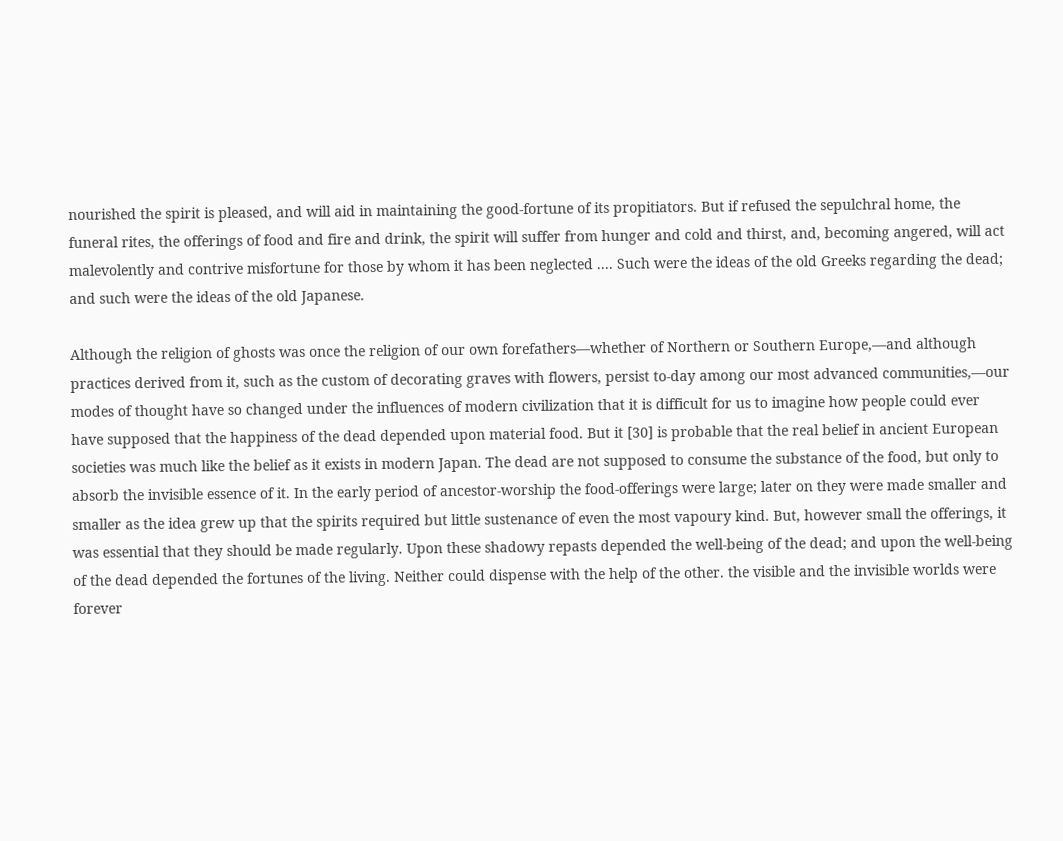nourished the spirit is pleased, and will aid in maintaining the good-fortune of its propitiators. But if refused the sepulchral home, the funeral rites, the offerings of food and fire and drink, the spirit will suffer from hunger and cold and thirst, and, becoming angered, will act malevolently and contrive misfortune for those by whom it has been neglected .... Such were the ideas of the old Greeks regarding the dead; and such were the ideas of the old Japanese.

Although the religion of ghosts was once the religion of our own forefathers—whether of Northern or Southern Europe,—and although practices derived from it, such as the custom of decorating graves with flowers, persist to-day among our most advanced communities,—our modes of thought have so changed under the influences of modern civilization that it is difficult for us to imagine how people could ever have supposed that the happiness of the dead depended upon material food. But it [30] is probable that the real belief in ancient European societies was much like the belief as it exists in modern Japan. The dead are not supposed to consume the substance of the food, but only to absorb the invisible essence of it. In the early period of ancestor-worship the food-offerings were large; later on they were made smaller and smaller as the idea grew up that the spirits required but little sustenance of even the most vapoury kind. But, however small the offerings, it was essential that they should be made regularly. Upon these shadowy repasts depended the well-being of the dead; and upon the well-being of the dead depended the fortunes of the living. Neither could dispense with the help of the other. the visible and the invisible worlds were forever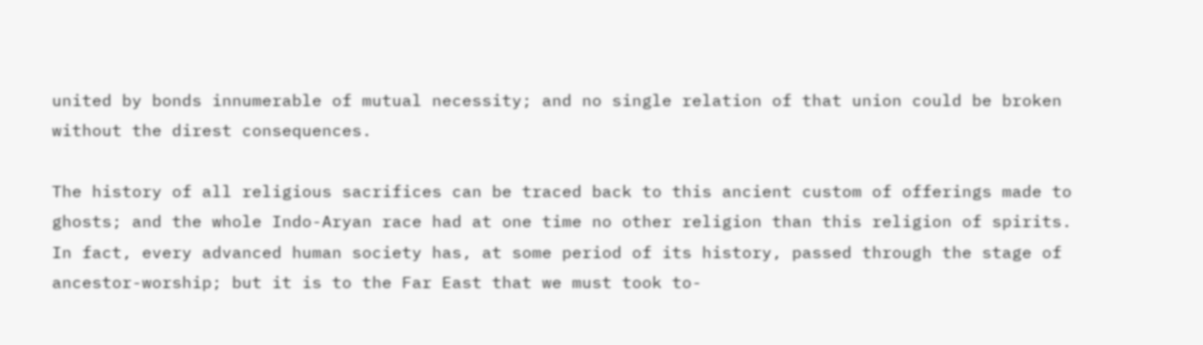united by bonds innumerable of mutual necessity; and no single relation of that union could be broken without the direst consequences.

The history of all religious sacrifices can be traced back to this ancient custom of offerings made to ghosts; and the whole Indo-Aryan race had at one time no other religion than this religion of spirits. In fact, every advanced human society has, at some period of its history, passed through the stage of ancestor-worship; but it is to the Far East that we must took to-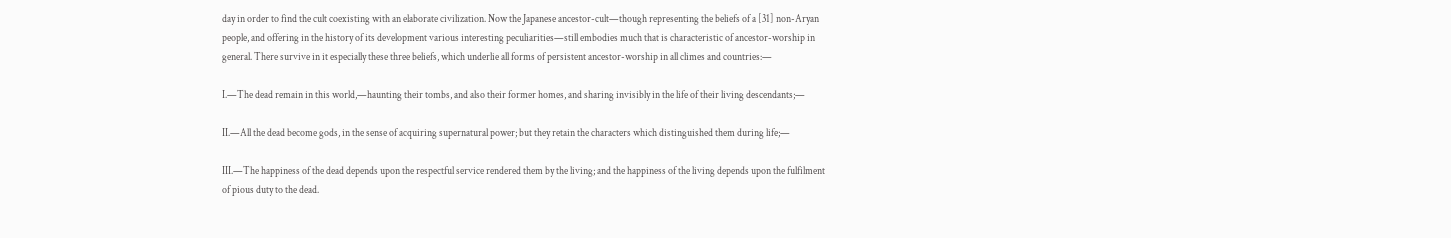day in order to find the cult coexisting with an elaborate civilization. Now the Japanese ancestor-cult—though representing the beliefs of a [31] non-Aryan people, and offering in the history of its development various interesting peculiarities—still embodies much that is characteristic of ancestor-worship in general. There survive in it especially these three beliefs, which underlie all forms of persistent ancestor-worship in all climes and countries:—

I.—The dead remain in this world,—haunting their tombs, and also their former homes, and sharing invisibly in the life of their living descendants;—

II.—All the dead become gods, in the sense of acquiring supernatural power; but they retain the characters which distinguished them during life;—

III.—The happiness of the dead depends upon the respectful service rendered them by the living; and the happiness of the living depends upon the fulfilment of pious duty to the dead.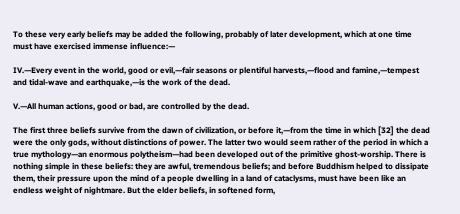To these very early beliefs may be added the following, probably of later development, which at one time must have exercised immense influence:—

IV.—Every event in the world, good or evil,—fair seasons or plentiful harvests,—flood and famine,—tempest and tidal-wave and earthquake,—is the work of the dead.

V.—All human actions, good or bad, are controlled by the dead.

The first three beliefs survive from the dawn of civilization, or before it,—from the time in which [32] the dead were the only gods, without distinctions of power. The latter two would seem rather of the period in which a true mythology—an enormous polytheism—had been developed out of the primitive ghost-worship. There is nothing simple in these beliefs: they are awful, tremendous beliefs; and before Buddhism helped to dissipate them, their pressure upon the mind of a people dwelling in a land of cataclysms, must have been like an endless weight of nightmare. But the elder beliefs, in softened form,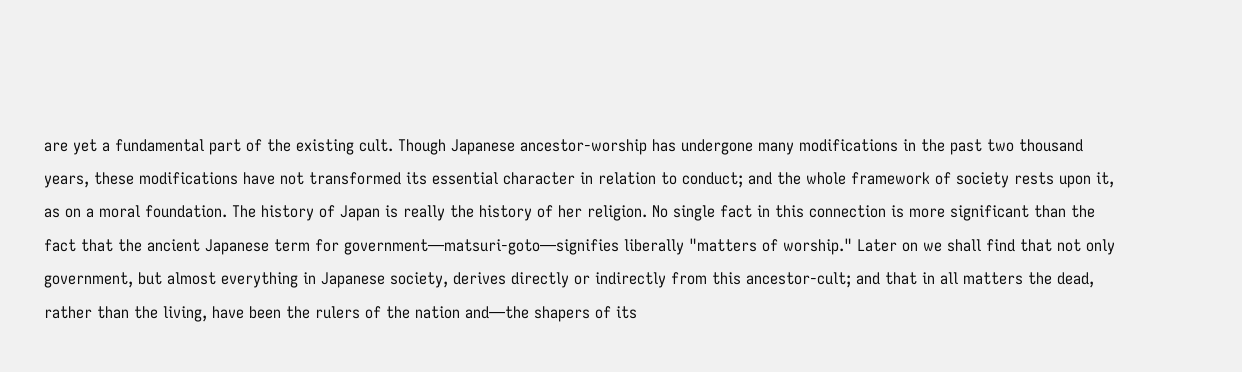are yet a fundamental part of the existing cult. Though Japanese ancestor-worship has undergone many modifications in the past two thousand years, these modifications have not transformed its essential character in relation to conduct; and the whole framework of society rests upon it, as on a moral foundation. The history of Japan is really the history of her religion. No single fact in this connection is more significant than the fact that the ancient Japanese term for government—matsuri-goto—signifies liberally "matters of worship." Later on we shall find that not only government, but almost everything in Japanese society, derives directly or indirectly from this ancestor-cult; and that in all matters the dead, rather than the living, have been the rulers of the nation and—the shapers of its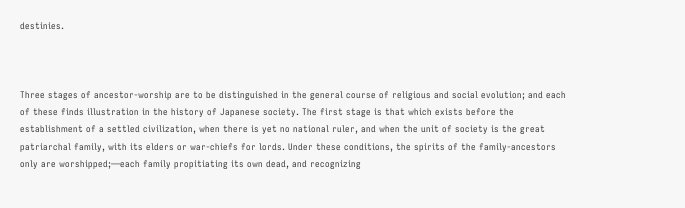destinies.



Three stages of ancestor-worship are to be distinguished in the general course of religious and social evolution; and each of these finds illustration in the history of Japanese society. The first stage is that which exists before the establishment of a settled civilization, when there is yet no national ruler, and when the unit of society is the great patriarchal family, with its elders or war-chiefs for lords. Under these conditions, the spirits of the family-ancestors only are worshipped;—each family propitiating its own dead, and recognizing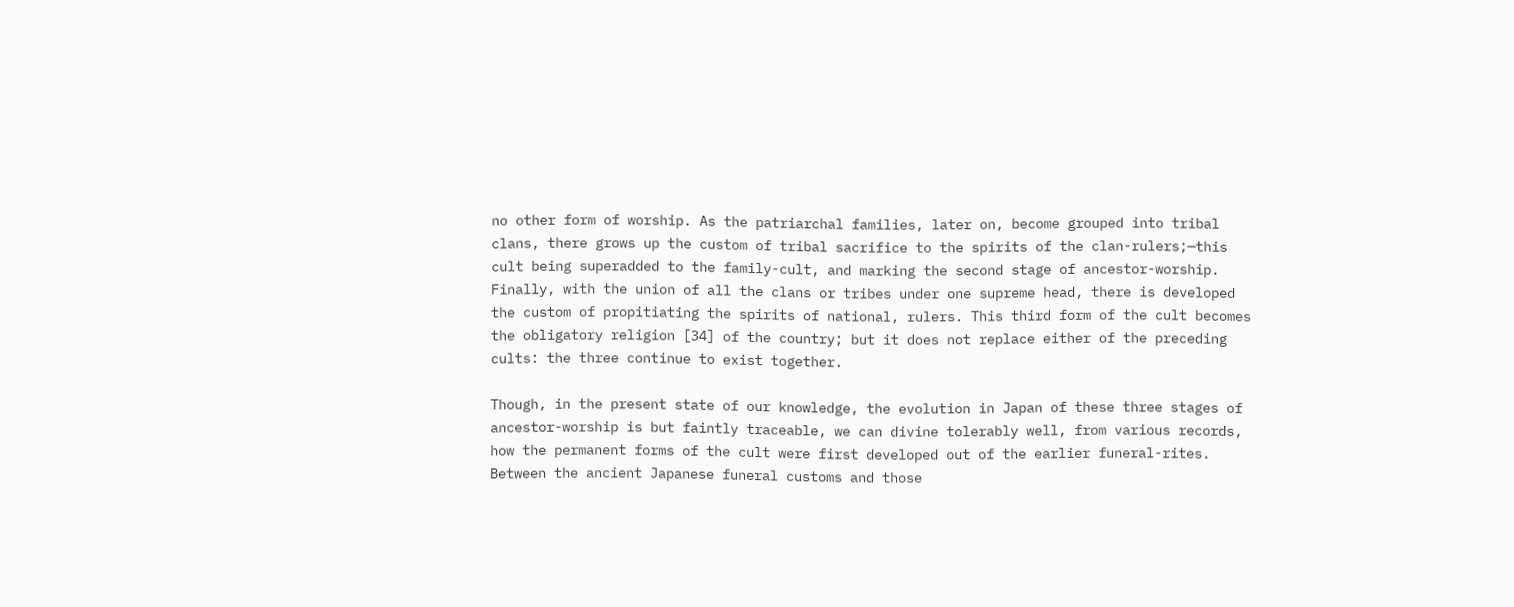no other form of worship. As the patriarchal families, later on, become grouped into tribal clans, there grows up the custom of tribal sacrifice to the spirits of the clan-rulers;—this cult being superadded to the family-cult, and marking the second stage of ancestor-worship. Finally, with the union of all the clans or tribes under one supreme head, there is developed the custom of propitiating the spirits of national, rulers. This third form of the cult becomes the obligatory religion [34] of the country; but it does not replace either of the preceding cults: the three continue to exist together.

Though, in the present state of our knowledge, the evolution in Japan of these three stages of ancestor-worship is but faintly traceable, we can divine tolerably well, from various records, how the permanent forms of the cult were first developed out of the earlier funeral-rites. Between the ancient Japanese funeral customs and those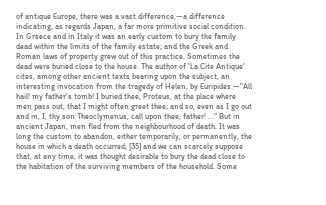of antique Europe, there was a vast difference,—a difference indicating, as regards Japan, a far more primitive social condition. In Greece and in Italy it was an early custom to bury the family dead within the limits of the family estate; and the Greek and Roman laws of property grew out of this practice. Sometimes the dead were buried close to the house. The author of 'La Cite Antique' cites, among other ancient texts bearing upon the subject, an interesting invocation from the tragedy of Helen, by Euripides:—"All hail! my father's tomb! I buried thee, Proteus, at the place where men pass out, that I might often greet thee; and so, even as I go out and in, I, thy son Theoclymenus, call upon thee, father! ..." But in ancient Japan, men fled from the neighbourhood of death. It was long the custom to abandon, either temporarily, or permanently, the house in which a death occurred; [35] and we can scarcely suppose that, at any time, it was thought desirable to bury the dead close to the habitation of the surviving members of the household. Some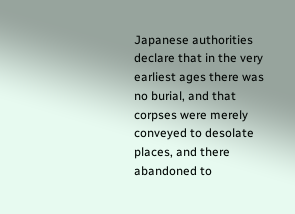Japanese authorities declare that in the very earliest ages there was no burial, and that corpses were merely conveyed to desolate places, and there abandoned to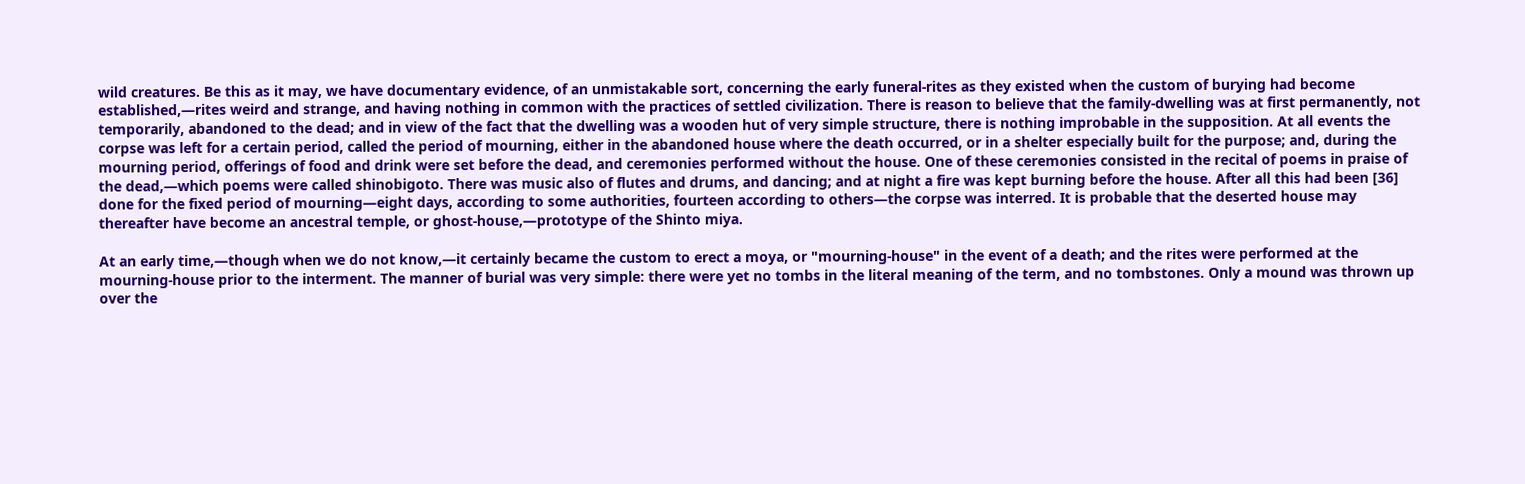wild creatures. Be this as it may, we have documentary evidence, of an unmistakable sort, concerning the early funeral-rites as they existed when the custom of burying had become established,—rites weird and strange, and having nothing in common with the practices of settled civilization. There is reason to believe that the family-dwelling was at first permanently, not temporarily, abandoned to the dead; and in view of the fact that the dwelling was a wooden hut of very simple structure, there is nothing improbable in the supposition. At all events the corpse was left for a certain period, called the period of mourning, either in the abandoned house where the death occurred, or in a shelter especially built for the purpose; and, during the mourning period, offerings of food and drink were set before the dead, and ceremonies performed without the house. One of these ceremonies consisted in the recital of poems in praise of the dead,—which poems were called shinobigoto. There was music also of flutes and drums, and dancing; and at night a fire was kept burning before the house. After all this had been [36] done for the fixed period of mourning—eight days, according to some authorities, fourteen according to others—the corpse was interred. It is probable that the deserted house may thereafter have become an ancestral temple, or ghost-house,—prototype of the Shinto miya.

At an early time,—though when we do not know,—it certainly became the custom to erect a moya, or "mourning-house" in the event of a death; and the rites were performed at the mourning-house prior to the interment. The manner of burial was very simple: there were yet no tombs in the literal meaning of the term, and no tombstones. Only a mound was thrown up over the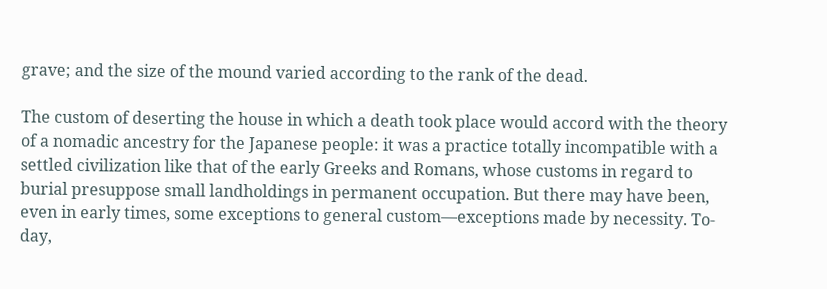grave; and the size of the mound varied according to the rank of the dead.

The custom of deserting the house in which a death took place would accord with the theory of a nomadic ancestry for the Japanese people: it was a practice totally incompatible with a settled civilization like that of the early Greeks and Romans, whose customs in regard to burial presuppose small landholdings in permanent occupation. But there may have been, even in early times, some exceptions to general custom—exceptions made by necessity. To-day,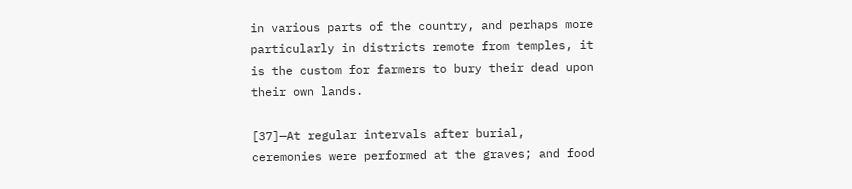in various parts of the country, and perhaps more particularly in districts remote from temples, it is the custom for farmers to bury their dead upon their own lands.

[37]—At regular intervals after burial, ceremonies were performed at the graves; and food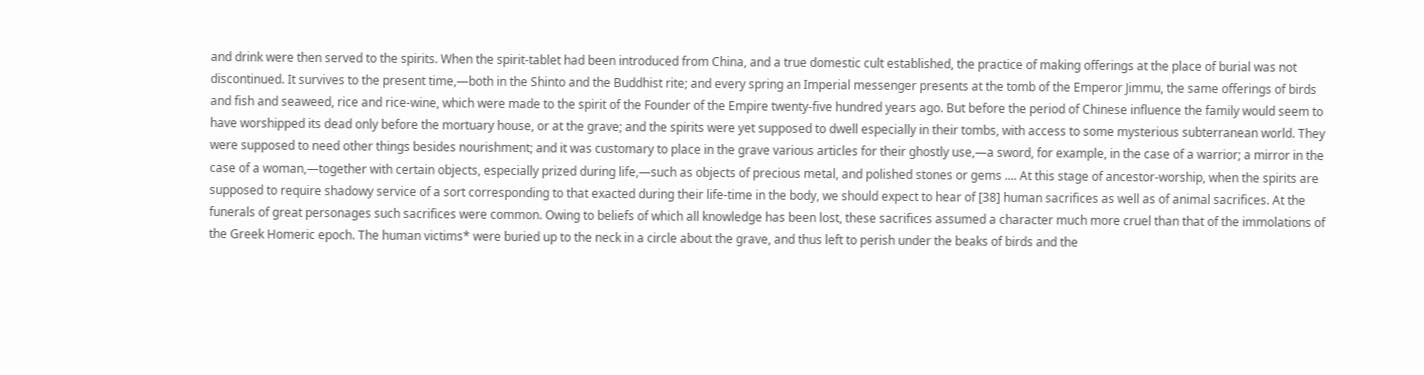and drink were then served to the spirits. When the spirit-tablet had been introduced from China, and a true domestic cult established, the practice of making offerings at the place of burial was not discontinued. It survives to the present time,—both in the Shinto and the Buddhist rite; and every spring an Imperial messenger presents at the tomb of the Emperor Jimmu, the same offerings of birds and fish and seaweed, rice and rice-wine, which were made to the spirit of the Founder of the Empire twenty-five hundred years ago. But before the period of Chinese influence the family would seem to have worshipped its dead only before the mortuary house, or at the grave; and the spirits were yet supposed to dwell especially in their tombs, with access to some mysterious subterranean world. They were supposed to need other things besides nourishment; and it was customary to place in the grave various articles for their ghostly use,—a sword, for example, in the case of a warrior; a mirror in the case of a woman,—together with certain objects, especially prized during life,—such as objects of precious metal, and polished stones or gems .... At this stage of ancestor-worship, when the spirits are supposed to require shadowy service of a sort corresponding to that exacted during their life-time in the body, we should expect to hear of [38] human sacrifices as well as of animal sacrifices. At the funerals of great personages such sacrifices were common. Owing to beliefs of which all knowledge has been lost, these sacrifices assumed a character much more cruel than that of the immolations of the Greek Homeric epoch. The human victims* were buried up to the neck in a circle about the grave, and thus left to perish under the beaks of birds and the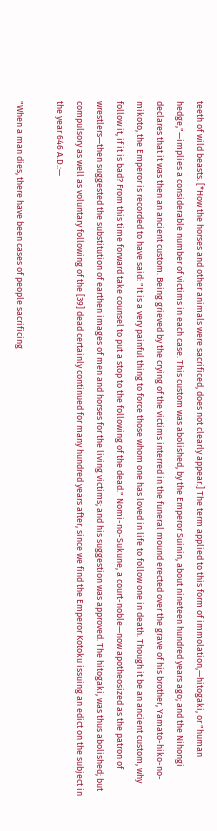teeth of wild beasts. [*How the horses and other animals were sacrificed, does not clearly appear.] The term applied to this form of immolation,—hitogaki, or "human hedge,"—implies a considerable number of victims in each case. This custom was abolished, by the Emperor Suinin, about nineteen hundred years ago; and the Nihongi declares that it was then an ancient custom. Being grieved by the crying of the victims interred in the funeral mound erected over the grave of his brother, Yamato-hiko-no-mikoto, the Emperor is recorded to have said: "It is a very painful thing to force those whom one has loved in life to follow one in death. Though it be an ancient custom, why follow it, if it is bad? From this time forward take counsel to put a stop to the following of the dead." Nomi-no-Sukune, a court-noble—now apotheosized as the patron of wrestlers—then suggested the substitution of earthen images of men and horses for the living victims; and his suggestion was approved. The hitogaki, was thus abolished; but compulsory as well as voluntary following of the [39] dead certainly continued for many hundred years after, since we find the Emperor Kotoku issuing an edict on the subject in the year 646 A.D.:—

"When a man dies, there have been cases of people sacrificing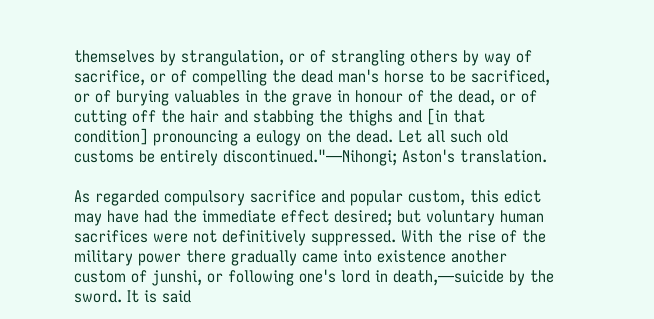themselves by strangulation, or of strangling others by way of sacrifice, or of compelling the dead man's horse to be sacrificed, or of burying valuables in the grave in honour of the dead, or of cutting off the hair and stabbing the thighs and [in that condition] pronouncing a eulogy on the dead. Let all such old customs be entirely discontinued."—Nihongi; Aston's translation.

As regarded compulsory sacrifice and popular custom, this edict may have had the immediate effect desired; but voluntary human sacrifices were not definitively suppressed. With the rise of the military power there gradually came into existence another custom of junshi, or following one's lord in death,—suicide by the sword. It is said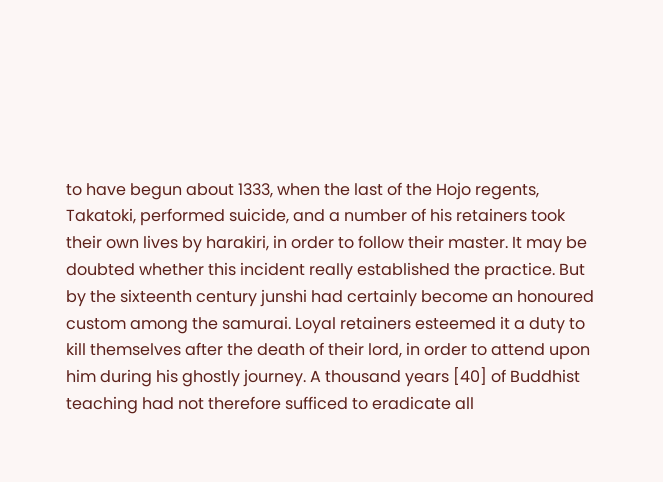to have begun about 1333, when the last of the Hojo regents, Takatoki, performed suicide, and a number of his retainers took their own lives by harakiri, in order to follow their master. It may be doubted whether this incident really established the practice. But by the sixteenth century junshi had certainly become an honoured custom among the samurai. Loyal retainers esteemed it a duty to kill themselves after the death of their lord, in order to attend upon him during his ghostly journey. A thousand years [40] of Buddhist teaching had not therefore sufficed to eradicate all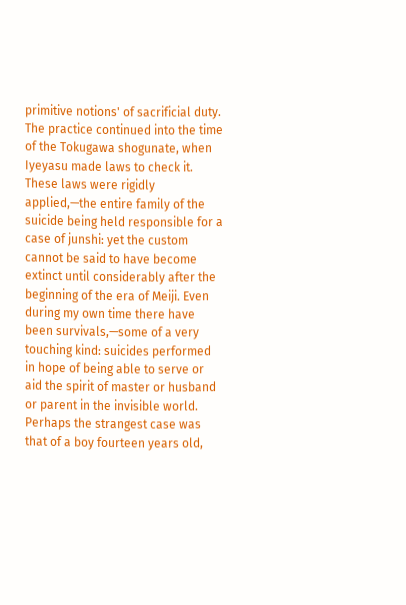primitive notions' of sacrificial duty. The practice continued into the time of the Tokugawa shogunate, when Iyeyasu made laws to check it. These laws were rigidly applied,—the entire family of the suicide being held responsible for a case of junshi: yet the custom cannot be said to have become extinct until considerably after the beginning of the era of Meiji. Even during my own time there have been survivals,—some of a very touching kind: suicides performed in hope of being able to serve or aid the spirit of master or husband or parent in the invisible world. Perhaps the strangest case was that of a boy fourteen years old,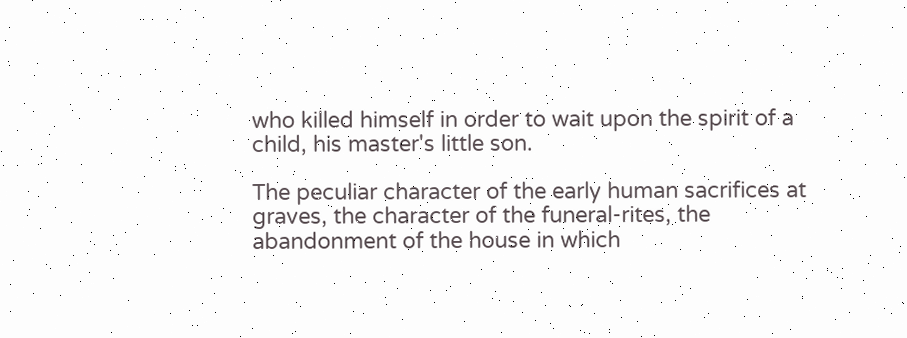who killed himself in order to wait upon the spirit of a child, his master's little son.

The peculiar character of the early human sacrifices at graves, the character of the funeral-rites, the abandonment of the house in which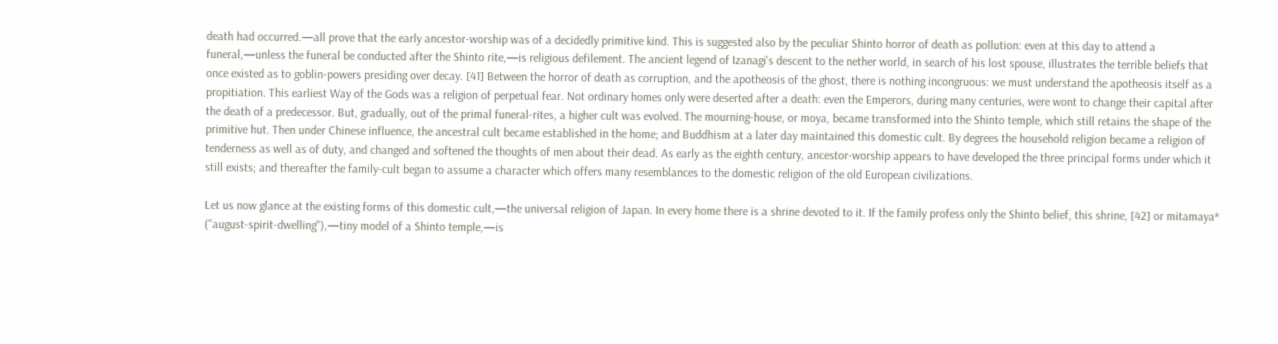death had occurred.—all prove that the early ancestor-worship was of a decidedly primitive kind. This is suggested also by the peculiar Shinto horror of death as pollution: even at this day to attend a funeral,—unless the funeral be conducted after the Shinto rite,—is religious defilement. The ancient legend of Izanagi's descent to the nether world, in search of his lost spouse, illustrates the terrible beliefs that once existed as to goblin-powers presiding over decay. [41] Between the horror of death as corruption, and the apotheosis of the ghost, there is nothing incongruous: we must understand the apotheosis itself as a propitiation. This earliest Way of the Gods was a religion of perpetual fear. Not ordinary homes only were deserted after a death: even the Emperors, during many centuries, were wont to change their capital after the death of a predecessor. But, gradually, out of the primal funeral-rites, a higher cult was evolved. The mourning-house, or moya, became transformed into the Shinto temple, which still retains the shape of the primitive hut. Then under Chinese influence, the ancestral cult became established in the home; and Buddhism at a later day maintained this domestic cult. By degrees the household religion became a religion of tenderness as well as of duty, and changed and softened the thoughts of men about their dead. As early as the eighth century, ancestor-worship appears to have developed the three principal forms under which it still exists; and thereafter the family-cult began to assume a character which offers many resemblances to the domestic religion of the old European civilizations.

Let us now glance at the existing forms of this domestic cult,—the universal religion of Japan. In every home there is a shrine devoted to it. If the family profess only the Shinto belief, this shrine, [42] or mitamaya* ("august-spirit-dwelling"),—tiny model of a Shinto temple,—is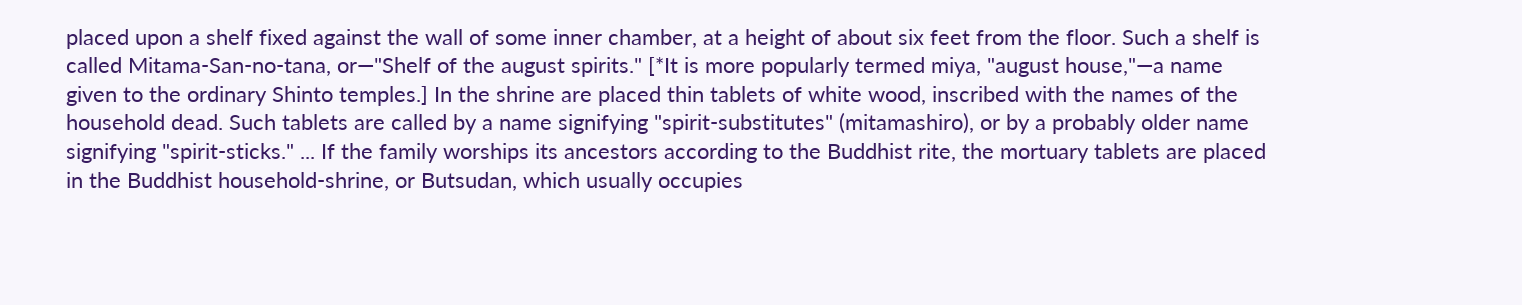placed upon a shelf fixed against the wall of some inner chamber, at a height of about six feet from the floor. Such a shelf is called Mitama-San-no-tana, or—"Shelf of the august spirits." [*It is more popularly termed miya, "august house,"—a name given to the ordinary Shinto temples.] In the shrine are placed thin tablets of white wood, inscribed with the names of the household dead. Such tablets are called by a name signifying "spirit-substitutes" (mitamashiro), or by a probably older name signifying "spirit-sticks." ... If the family worships its ancestors according to the Buddhist rite, the mortuary tablets are placed in the Buddhist household-shrine, or Butsudan, which usually occupies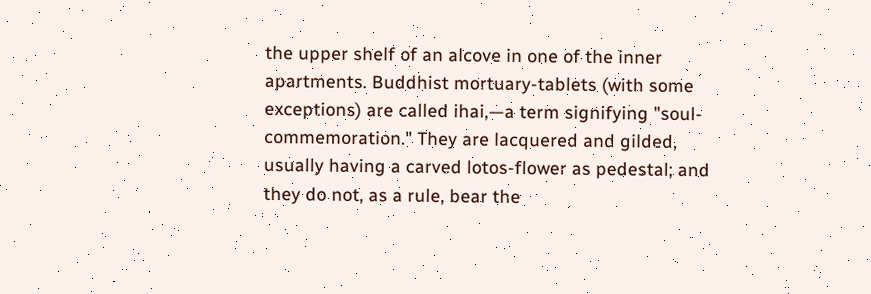the upper shelf of an alcove in one of the inner apartments. Buddhist mortuary-tablets (with some exceptions) are called ihai,—a term signifying "soul-commemoration." They are lacquered and gilded, usually having a carved lotos-flower as pedestal; and they do not, as a rule, bear the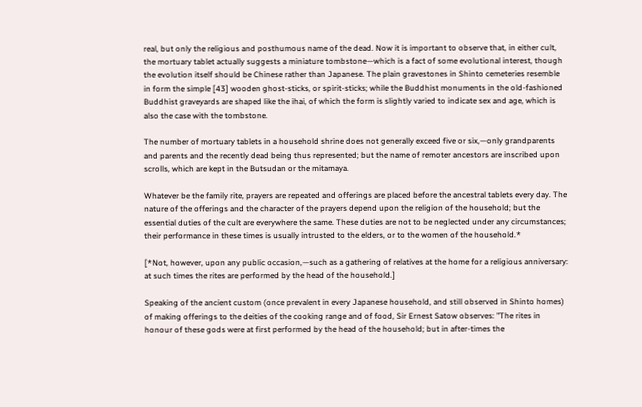real, but only the religious and posthumous name of the dead. Now it is important to observe that, in either cult, the mortuary tablet actually suggests a miniature tombstone—which is a fact of some evolutional interest, though the evolution itself should be Chinese rather than Japanese. The plain gravestones in Shinto cemeteries resemble in form the simple [43] wooden ghost-sticks, or spirit-sticks; while the Buddhist monuments in the old-fashioned Buddhist graveyards are shaped like the ihai, of which the form is slightly varied to indicate sex and age, which is also the case with the tombstone.

The number of mortuary tablets in a household shrine does not generally exceed five or six,—only grandparents and parents and the recently dead being thus represented; but the name of remoter ancestors are inscribed upon scrolls, which are kept in the Butsudan or the mitamaya.

Whatever be the family rite, prayers are repeated and offerings are placed before the ancestral tablets every day. The nature of the offerings and the character of the prayers depend upon the religion of the household; but the essential duties of the cult are everywhere the same. These duties are not to be neglected under any circumstances; their performance in these times is usually intrusted to the elders, or to the women of the household.*

[*Not, however, upon any public occasion,—such as a gathering of relatives at the home for a religious anniversary: at such times the rites are performed by the head of the household.]

Speaking of the ancient custom (once prevalent in every Japanese household, and still observed in Shinto homes) of making offerings to the deities of the cooking range and of food, Sir Ernest Satow observes: "The rites in honour of these gods were at first performed by the head of the household; but in after-times the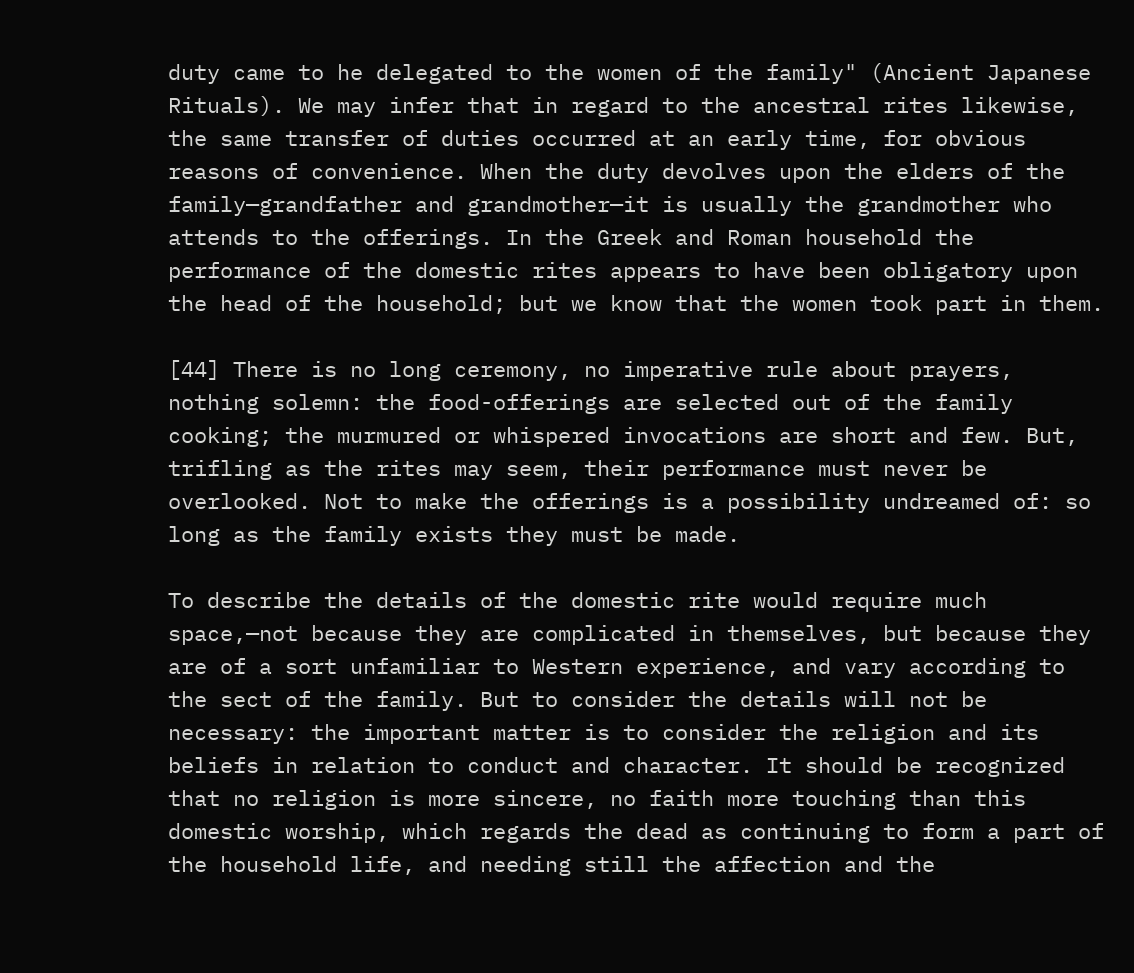duty came to he delegated to the women of the family" (Ancient Japanese Rituals). We may infer that in regard to the ancestral rites likewise, the same transfer of duties occurred at an early time, for obvious reasons of convenience. When the duty devolves upon the elders of the family—grandfather and grandmother—it is usually the grandmother who attends to the offerings. In the Greek and Roman household the performance of the domestic rites appears to have been obligatory upon the head of the household; but we know that the women took part in them.

[44] There is no long ceremony, no imperative rule about prayers, nothing solemn: the food-offerings are selected out of the family cooking; the murmured or whispered invocations are short and few. But, trifling as the rites may seem, their performance must never be overlooked. Not to make the offerings is a possibility undreamed of: so long as the family exists they must be made.

To describe the details of the domestic rite would require much space,—not because they are complicated in themselves, but because they are of a sort unfamiliar to Western experience, and vary according to the sect of the family. But to consider the details will not be necessary: the important matter is to consider the religion and its beliefs in relation to conduct and character. It should be recognized that no religion is more sincere, no faith more touching than this domestic worship, which regards the dead as continuing to form a part of the household life, and needing still the affection and the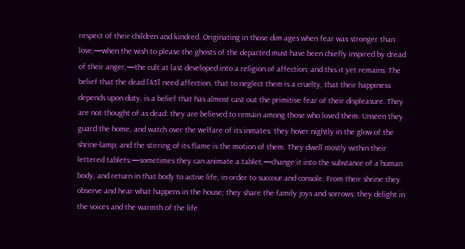respect of their children and kindred. Originating in those dim ages when fear was stronger than love,—when the wish to please the ghosts of the departed must have been chiefly inspired by dread of their anger,—the cult at last developed into a religion of affection; and this it yet remains. The belief that the dead [45] need affection, that to neglect them is a cruelty, that their happiness depends upon duty, is a belief that has almost cast out the primitive fear of their displeasure. They are not thought of as dead: they are believed to remain among those who loved them. Unseen they guard the home, and watch over the welfare of its inmates: they hover nightly in the glow of the shrine-lamp; and the stirring of its flame is the motion of them. They dwell mostly within their lettered tablets;—sometimes they can animate a tablet,—change it into the substance of a human body, and return in that body to active life, in order to succour and console. From their shrine they observe and hear what happens in the house; they share the family joys and sorrows; they delight in the voices and the warmth of the life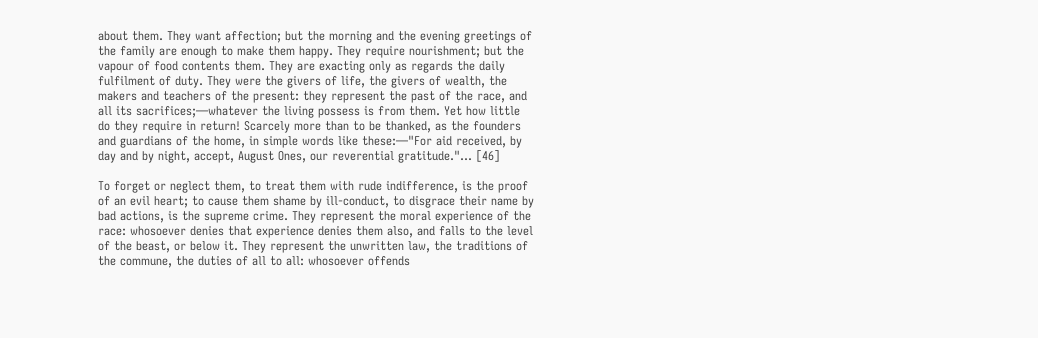about them. They want affection; but the morning and the evening greetings of the family are enough to make them happy. They require nourishment; but the vapour of food contents them. They are exacting only as regards the daily fulfilment of duty. They were the givers of life, the givers of wealth, the makers and teachers of the present: they represent the past of the race, and all its sacrifices;—whatever the living possess is from them. Yet how little do they require in return! Scarcely more than to be thanked, as the founders and guardians of the home, in simple words like these:—"For aid received, by day and by night, accept, August Ones, our reverential gratitude."... [46]

To forget or neglect them, to treat them with rude indifference, is the proof of an evil heart; to cause them shame by ill-conduct, to disgrace their name by bad actions, is the supreme crime. They represent the moral experience of the race: whosoever denies that experience denies them also, and falls to the level of the beast, or below it. They represent the unwritten law, the traditions of the commune, the duties of all to all: whosoever offends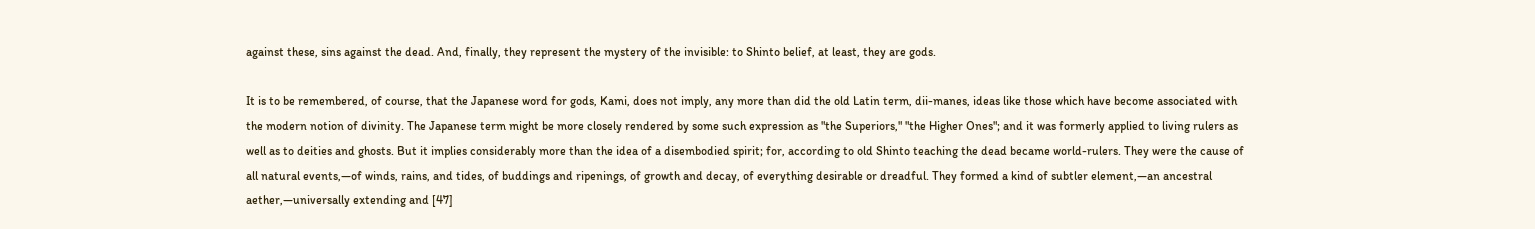against these, sins against the dead. And, finally, they represent the mystery of the invisible: to Shinto belief, at least, they are gods.

It is to be remembered, of course, that the Japanese word for gods, Kami, does not imply, any more than did the old Latin term, dii-manes, ideas like those which have become associated with the modern notion of divinity. The Japanese term might be more closely rendered by some such expression as "the Superiors," "the Higher Ones"; and it was formerly applied to living rulers as well as to deities and ghosts. But it implies considerably more than the idea of a disembodied spirit; for, according to old Shinto teaching the dead became world-rulers. They were the cause of all natural events,—of winds, rains, and tides, of buddings and ripenings, of growth and decay, of everything desirable or dreadful. They formed a kind of subtler element,—an ancestral aether,—universally extending and [47]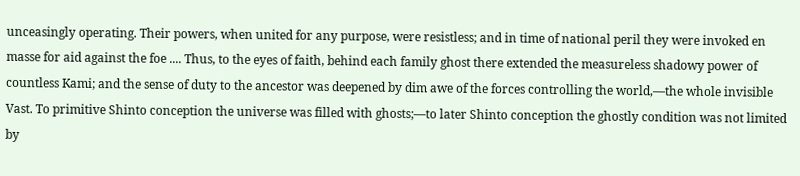unceasingly operating. Their powers, when united for any purpose, were resistless; and in time of national peril they were invoked en masse for aid against the foe .... Thus, to the eyes of faith, behind each family ghost there extended the measureless shadowy power of countless Kami; and the sense of duty to the ancestor was deepened by dim awe of the forces controlling the world,—the whole invisible Vast. To primitive Shinto conception the universe was filled with ghosts;—to later Shinto conception the ghostly condition was not limited by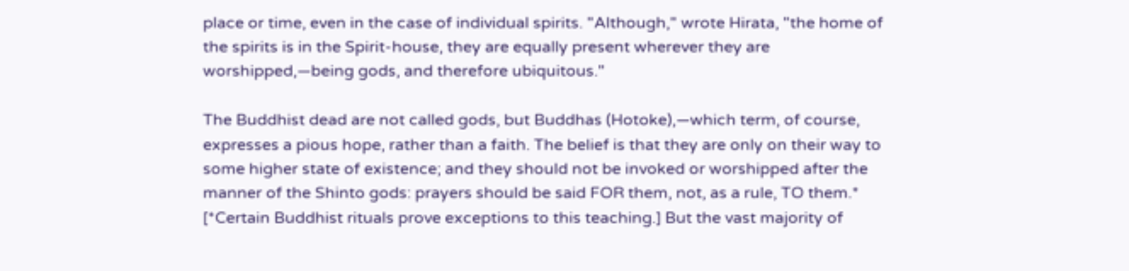place or time, even in the case of individual spirits. "Although," wrote Hirata, "the home of the spirits is in the Spirit-house, they are equally present wherever they are worshipped,—being gods, and therefore ubiquitous."

The Buddhist dead are not called gods, but Buddhas (Hotoke),—which term, of course, expresses a pious hope, rather than a faith. The belief is that they are only on their way to some higher state of existence; and they should not be invoked or worshipped after the manner of the Shinto gods: prayers should be said FOR them, not, as a rule, TO them.* [*Certain Buddhist rituals prove exceptions to this teaching.] But the vast majority of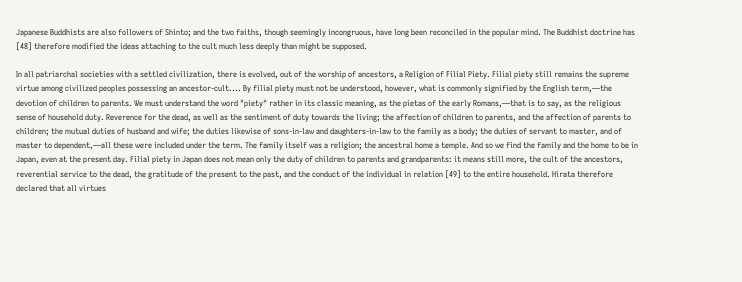Japanese Buddhists are also followers of Shinto; and the two faiths, though seemingly incongruous, have long been reconciled in the popular mind. The Buddhist doctrine has [48] therefore modified the ideas attaching to the cult much less deeply than might be supposed.

In all patriarchal societies with a settled civilization, there is evolved, out of the worship of ancestors, a Religion of Filial Piety. Filial piety still remains the supreme virtue among civilized peoples possessing an ancestor-cult.... By filial piety must not be understood, however, what is commonly signified by the English term,—the devotion of children to parents. We must understand the word "piety" rather in its classic meaning, as the pietas of the early Romans,—that is to say, as the religious sense of household duty. Reverence for the dead, as well as the sentiment of duty towards the living; the affection of children to parents, and the affection of parents to children; the mutual duties of husband and wife; the duties likewise of sons-in-law and daughters-in-law to the family as a body; the duties of servant to master, and of master to dependent,—all these were included under the term. The family itself was a religion; the ancestral home a temple. And so we find the family and the home to be in Japan, even at the present day. Filial piety in Japan does not mean only the duty of children to parents and grandparents: it means still more, the cult of the ancestors, reverential service to the dead, the gratitude of the present to the past, and the conduct of the individual in relation [49] to the entire household. Hirata therefore declared that all virtues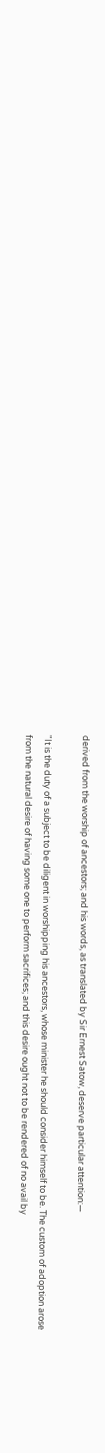derived from the worship of ancestors; and his words, as translated by Sir Ernest Satow, deserve particular attention:—

"It is the duty of a subject to be diligent in worshipping his ancestors, whose minister he should consider himself to be. The custom of adoption arose from the natural desire of having some one to perform sacrifices; and this desire ought not to be rendered of no avail by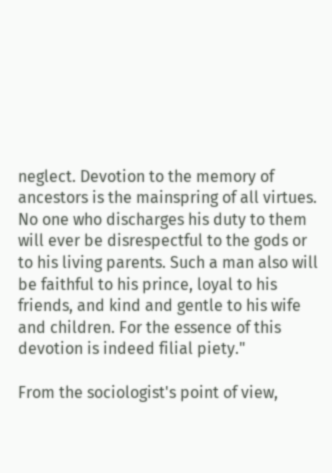neglect. Devotion to the memory of ancestors is the mainspring of all virtues. No one who discharges his duty to them will ever be disrespectful to the gods or to his living parents. Such a man also will be faithful to his prince, loyal to his friends, and kind and gentle to his wife and children. For the essence of this devotion is indeed filial piety."

From the sociologist's point of view,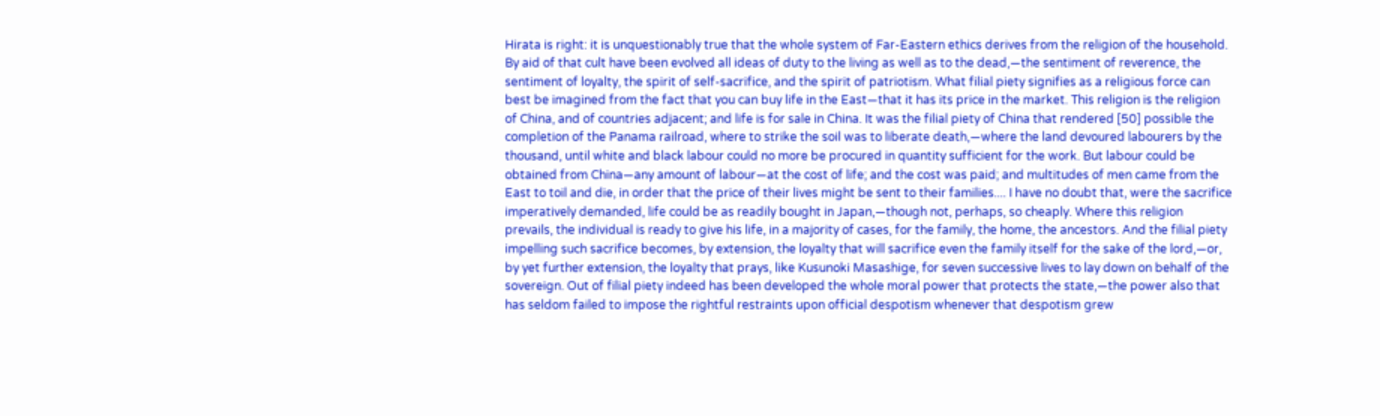Hirata is right: it is unquestionably true that the whole system of Far-Eastern ethics derives from the religion of the household. By aid of that cult have been evolved all ideas of duty to the living as well as to the dead,—the sentiment of reverence, the sentiment of loyalty, the spirit of self-sacrifice, and the spirit of patriotism. What filial piety signifies as a religious force can best be imagined from the fact that you can buy life in the East—that it has its price in the market. This religion is the religion of China, and of countries adjacent; and life is for sale in China. It was the filial piety of China that rendered [50] possible the completion of the Panama railroad, where to strike the soil was to liberate death,—where the land devoured labourers by the thousand, until white and black labour could no more be procured in quantity sufficient for the work. But labour could be obtained from China—any amount of labour—at the cost of life; and the cost was paid; and multitudes of men came from the East to toil and die, in order that the price of their lives might be sent to their families.... I have no doubt that, were the sacrifice imperatively demanded, life could be as readily bought in Japan,—though not, perhaps, so cheaply. Where this religion prevails, the individual is ready to give his life, in a majority of cases, for the family, the home, the ancestors. And the filial piety impelling such sacrifice becomes, by extension, the loyalty that will sacrifice even the family itself for the sake of the lord,—or, by yet further extension, the loyalty that prays, like Kusunoki Masashige, for seven successive lives to lay down on behalf of the sovereign. Out of filial piety indeed has been developed the whole moral power that protects the state,—the power also that has seldom failed to impose the rightful restraints upon official despotism whenever that despotism grew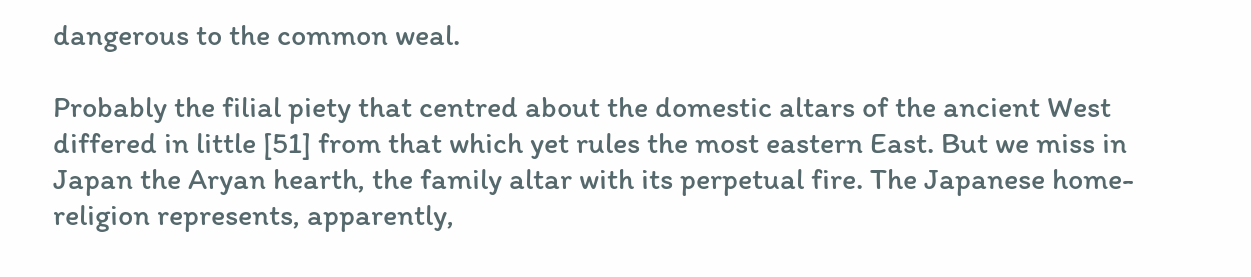dangerous to the common weal.

Probably the filial piety that centred about the domestic altars of the ancient West differed in little [51] from that which yet rules the most eastern East. But we miss in Japan the Aryan hearth, the family altar with its perpetual fire. The Japanese home-religion represents, apparently,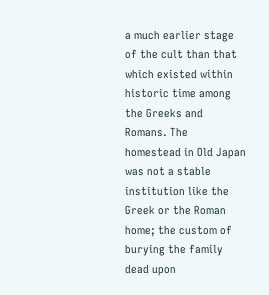a much earlier stage of the cult than that which existed within historic time among the Greeks and Romans. The homestead in Old Japan was not a stable institution like the Greek or the Roman home; the custom of burying the family dead upon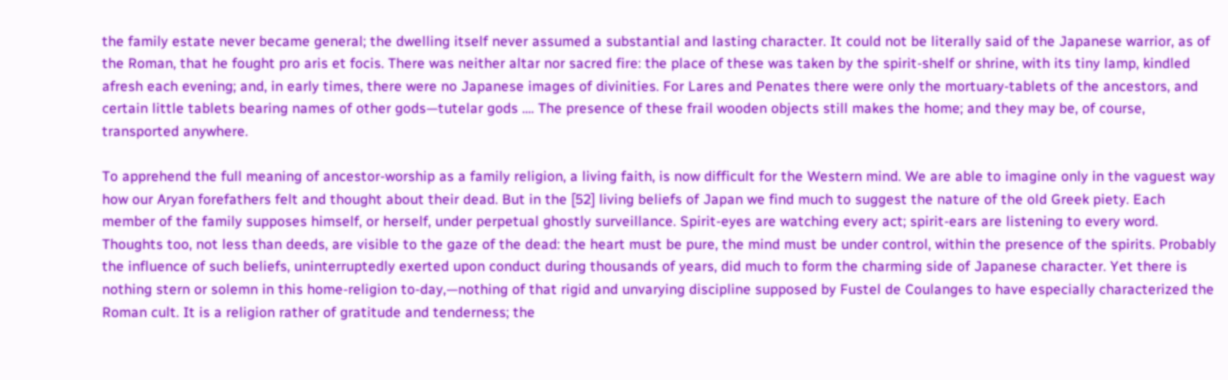the family estate never became general; the dwelling itself never assumed a substantial and lasting character. It could not be literally said of the Japanese warrior, as of the Roman, that he fought pro aris et focis. There was neither altar nor sacred fire: the place of these was taken by the spirit-shelf or shrine, with its tiny lamp, kindled afresh each evening; and, in early times, there were no Japanese images of divinities. For Lares and Penates there were only the mortuary-tablets of the ancestors, and certain little tablets bearing names of other gods—tutelar gods .... The presence of these frail wooden objects still makes the home; and they may be, of course, transported anywhere.

To apprehend the full meaning of ancestor-worship as a family religion, a living faith, is now difficult for the Western mind. We are able to imagine only in the vaguest way how our Aryan forefathers felt and thought about their dead. But in the [52] living beliefs of Japan we find much to suggest the nature of the old Greek piety. Each member of the family supposes himself, or herself, under perpetual ghostly surveillance. Spirit-eyes are watching every act; spirit-ears are listening to every word. Thoughts too, not less than deeds, are visible to the gaze of the dead: the heart must be pure, the mind must be under control, within the presence of the spirits. Probably the influence of such beliefs, uninterruptedly exerted upon conduct during thousands of years, did much to form the charming side of Japanese character. Yet there is nothing stern or solemn in this home-religion to-day,—nothing of that rigid and unvarying discipline supposed by Fustel de Coulanges to have especially characterized the Roman cult. It is a religion rather of gratitude and tenderness; the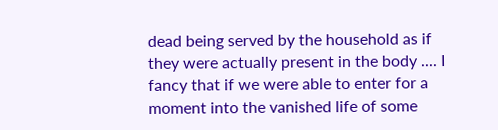dead being served by the household as if they were actually present in the body .... I fancy that if we were able to enter for a moment into the vanished life of some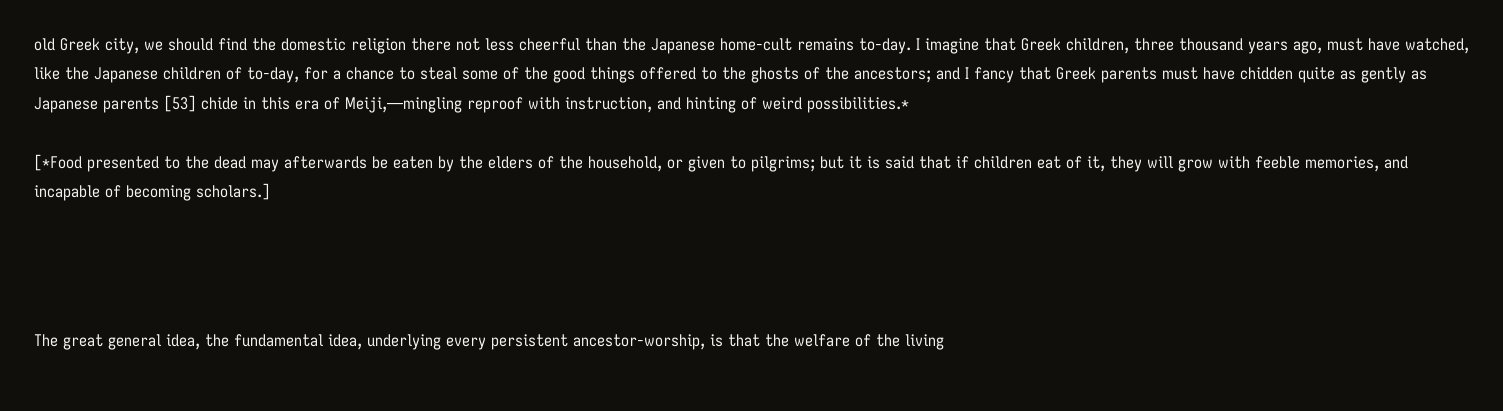old Greek city, we should find the domestic religion there not less cheerful than the Japanese home-cult remains to-day. I imagine that Greek children, three thousand years ago, must have watched, like the Japanese children of to-day, for a chance to steal some of the good things offered to the ghosts of the ancestors; and I fancy that Greek parents must have chidden quite as gently as Japanese parents [53] chide in this era of Meiji,—mingling reproof with instruction, and hinting of weird possibilities.*

[*Food presented to the dead may afterwards be eaten by the elders of the household, or given to pilgrims; but it is said that if children eat of it, they will grow with feeble memories, and incapable of becoming scholars.]




The great general idea, the fundamental idea, underlying every persistent ancestor-worship, is that the welfare of the living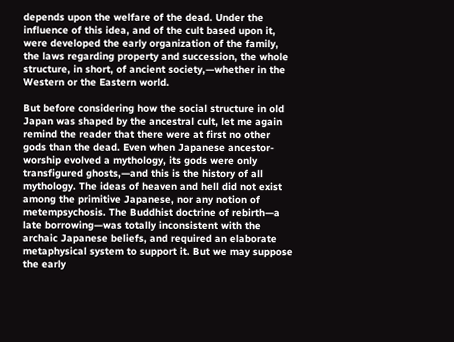depends upon the welfare of the dead. Under the influence of this idea, and of the cult based upon it, were developed the early organization of the family, the laws regarding property and succession, the whole structure, in short, of ancient society,—whether in the Western or the Eastern world.

But before considering how the social structure in old Japan was shaped by the ancestral cult, let me again remind the reader that there were at first no other gods than the dead. Even when Japanese ancestor-worship evolved a mythology, its gods were only transfigured ghosts,—and this is the history of all mythology. The ideas of heaven and hell did not exist among the primitive Japanese, nor any notion of metempsychosis. The Buddhist doctrine of rebirth—a late borrowing—was totally inconsistent with the archaic Japanese beliefs, and required an elaborate metaphysical system to support it. But we may suppose the early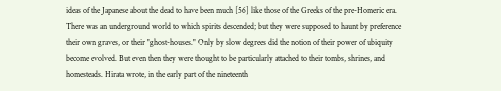ideas of the Japanese about the dead to have been much [56] like those of the Greeks of the pre-Homeric era. There was an underground world to which spirits descended; but they were supposed to haunt by preference their own graves, or their "ghost-houses." Only by slow degrees did the notion of their power of ubiquity become evolved. But even then they were thought to be particularly attached to their tombs, shrines, and homesteads. Hirata wrote, in the early part of the nineteenth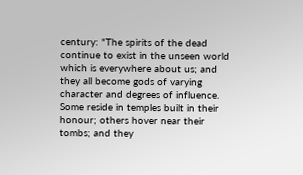century: "The spirits of the dead continue to exist in the unseen world which is everywhere about us; and they all become gods of varying character and degrees of influence. Some reside in temples built in their honour; others hover near their tombs; and they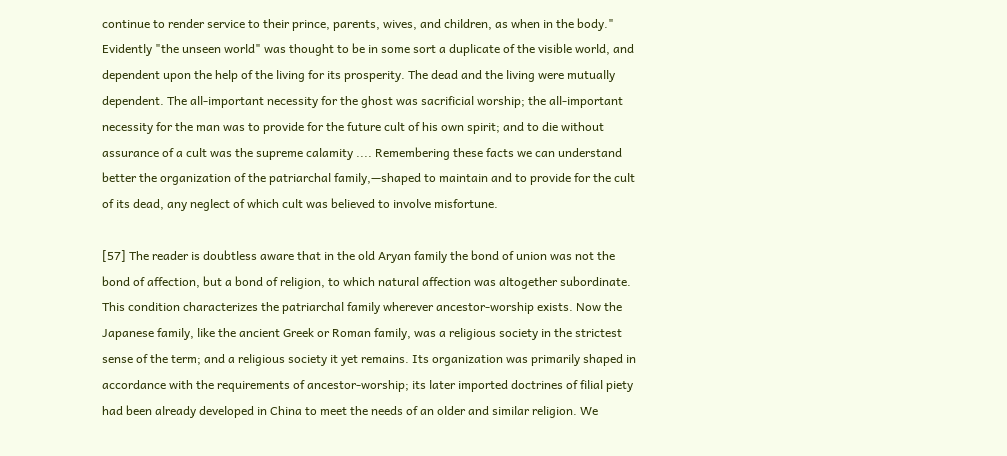continue to render service to their prince, parents, wives, and children, as when in the body." Evidently "the unseen world" was thought to be in some sort a duplicate of the visible world, and dependent upon the help of the living for its prosperity. The dead and the living were mutually dependent. The all-important necessity for the ghost was sacrificial worship; the all-important necessity for the man was to provide for the future cult of his own spirit; and to die without assurance of a cult was the supreme calamity .... Remembering these facts we can understand better the organization of the patriarchal family,—shaped to maintain and to provide for the cult of its dead, any neglect of which cult was believed to involve misfortune.

[57] The reader is doubtless aware that in the old Aryan family the bond of union was not the bond of affection, but a bond of religion, to which natural affection was altogether subordinate. This condition characterizes the patriarchal family wherever ancestor-worship exists. Now the Japanese family, like the ancient Greek or Roman family, was a religious society in the strictest sense of the term; and a religious society it yet remains. Its organization was primarily shaped in accordance with the requirements of ancestor-worship; its later imported doctrines of filial piety had been already developed in China to meet the needs of an older and similar religion. We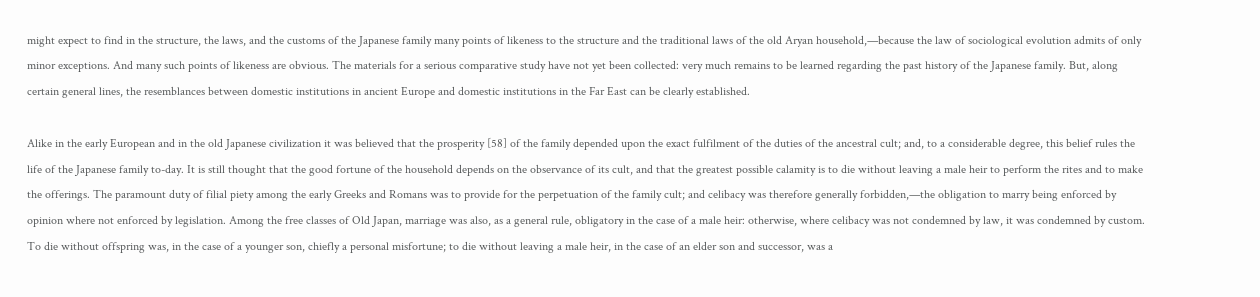might expect to find in the structure, the laws, and the customs of the Japanese family many points of likeness to the structure and the traditional laws of the old Aryan household,—because the law of sociological evolution admits of only minor exceptions. And many such points of likeness are obvious. The materials for a serious comparative study have not yet been collected: very much remains to be learned regarding the past history of the Japanese family. But, along certain general lines, the resemblances between domestic institutions in ancient Europe and domestic institutions in the Far East can be clearly established.

Alike in the early European and in the old Japanese civilization it was believed that the prosperity [58] of the family depended upon the exact fulfilment of the duties of the ancestral cult; and, to a considerable degree, this belief rules the life of the Japanese family to-day. It is still thought that the good fortune of the household depends on the observance of its cult, and that the greatest possible calamity is to die without leaving a male heir to perform the rites and to make the offerings. The paramount duty of filial piety among the early Greeks and Romans was to provide for the perpetuation of the family cult; and celibacy was therefore generally forbidden,—the obligation to marry being enforced by opinion where not enforced by legislation. Among the free classes of Old Japan, marriage was also, as a general rule, obligatory in the case of a male heir: otherwise, where celibacy was not condemned by law, it was condemned by custom. To die without offspring was, in the case of a younger son, chiefly a personal misfortune; to die without leaving a male heir, in the case of an elder son and successor, was a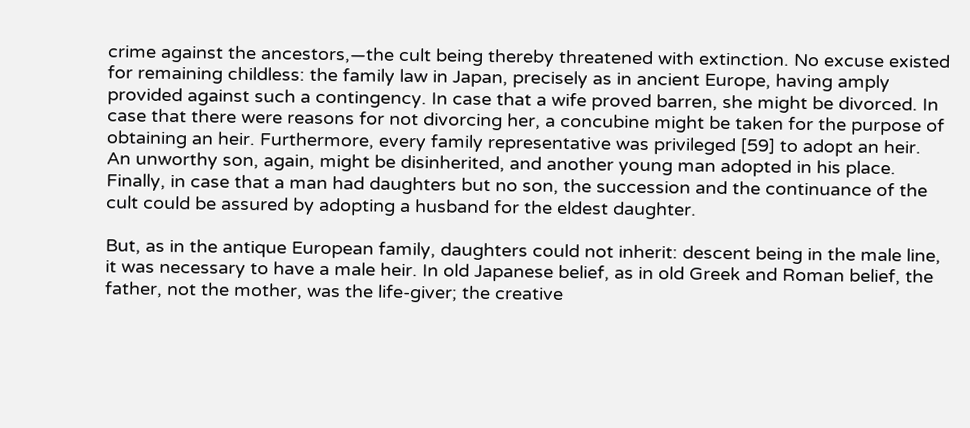crime against the ancestors,—the cult being thereby threatened with extinction. No excuse existed for remaining childless: the family law in Japan, precisely as in ancient Europe, having amply provided against such a contingency. In case that a wife proved barren, she might be divorced. In case that there were reasons for not divorcing her, a concubine might be taken for the purpose of obtaining an heir. Furthermore, every family representative was privileged [59] to adopt an heir. An unworthy son, again, might be disinherited, and another young man adopted in his place. Finally, in case that a man had daughters but no son, the succession and the continuance of the cult could be assured by adopting a husband for the eldest daughter.

But, as in the antique European family, daughters could not inherit: descent being in the male line, it was necessary to have a male heir. In old Japanese belief, as in old Greek and Roman belief, the father, not the mother, was the life-giver; the creative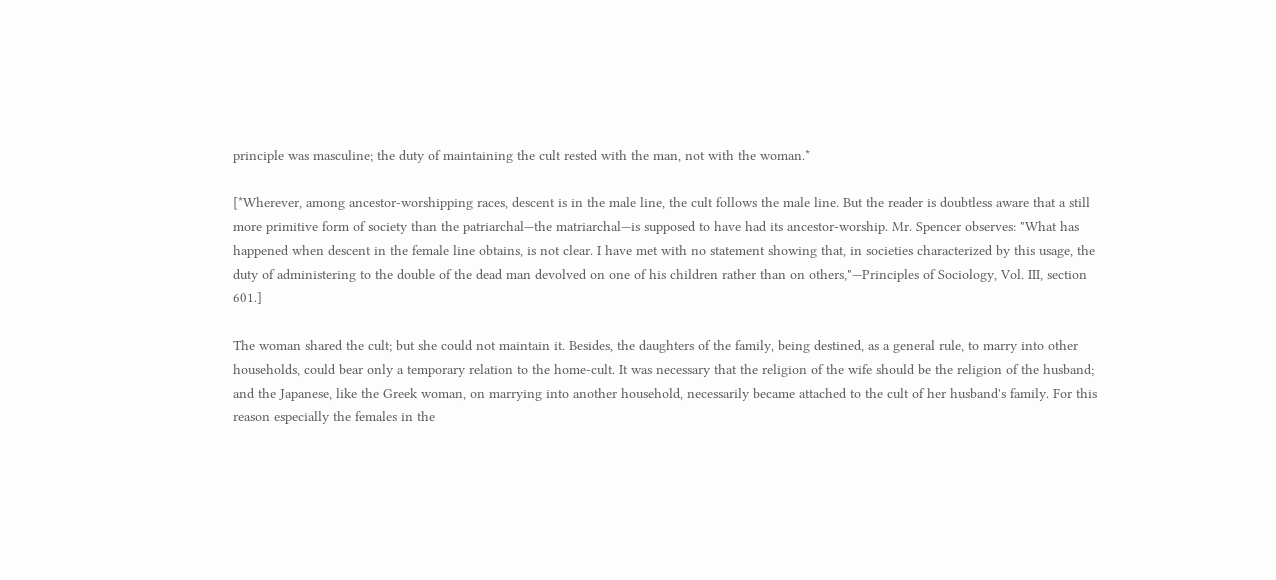principle was masculine; the duty of maintaining the cult rested with the man, not with the woman.*

[*Wherever, among ancestor-worshipping races, descent is in the male line, the cult follows the male line. But the reader is doubtless aware that a still more primitive form of society than the patriarchal—the matriarchal—is supposed to have had its ancestor-worship. Mr. Spencer observes: "What has happened when descent in the female line obtains, is not clear. I have met with no statement showing that, in societies characterized by this usage, the duty of administering to the double of the dead man devolved on one of his children rather than on others,"—Principles of Sociology, Vol. III, section 601.]

The woman shared the cult; but she could not maintain it. Besides, the daughters of the family, being destined, as a general rule, to marry into other households, could bear only a temporary relation to the home-cult. It was necessary that the religion of the wife should be the religion of the husband; and the Japanese, like the Greek woman, on marrying into another household, necessarily became attached to the cult of her husband's family. For this reason especially the females in the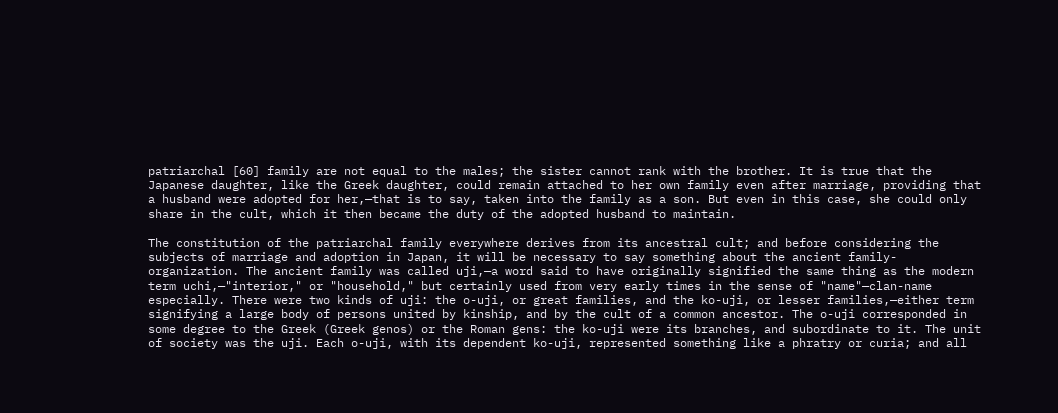patriarchal [60] family are not equal to the males; the sister cannot rank with the brother. It is true that the Japanese daughter, like the Greek daughter, could remain attached to her own family even after marriage, providing that a husband were adopted for her,—that is to say, taken into the family as a son. But even in this case, she could only share in the cult, which it then became the duty of the adopted husband to maintain.

The constitution of the patriarchal family everywhere derives from its ancestral cult; and before considering the subjects of marriage and adoption in Japan, it will be necessary to say something about the ancient family-organization. The ancient family was called uji,—a word said to have originally signified the same thing as the modern term uchi,—"interior," or "household," but certainly used from very early times in the sense of "name"—clan-name especially. There were two kinds of uji: the o-uji, or great families, and the ko-uji, or lesser families,—either term signifying a large body of persons united by kinship, and by the cult of a common ancestor. The o-uji corresponded in some degree to the Greek (Greek genos) or the Roman gens: the ko-uji were its branches, and subordinate to it. The unit of society was the uji. Each o-uji, with its dependent ko-uji, represented something like a phratry or curia; and all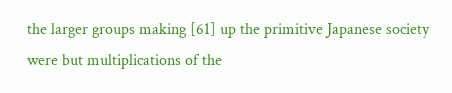the larger groups making [61] up the primitive Japanese society were but multiplications of the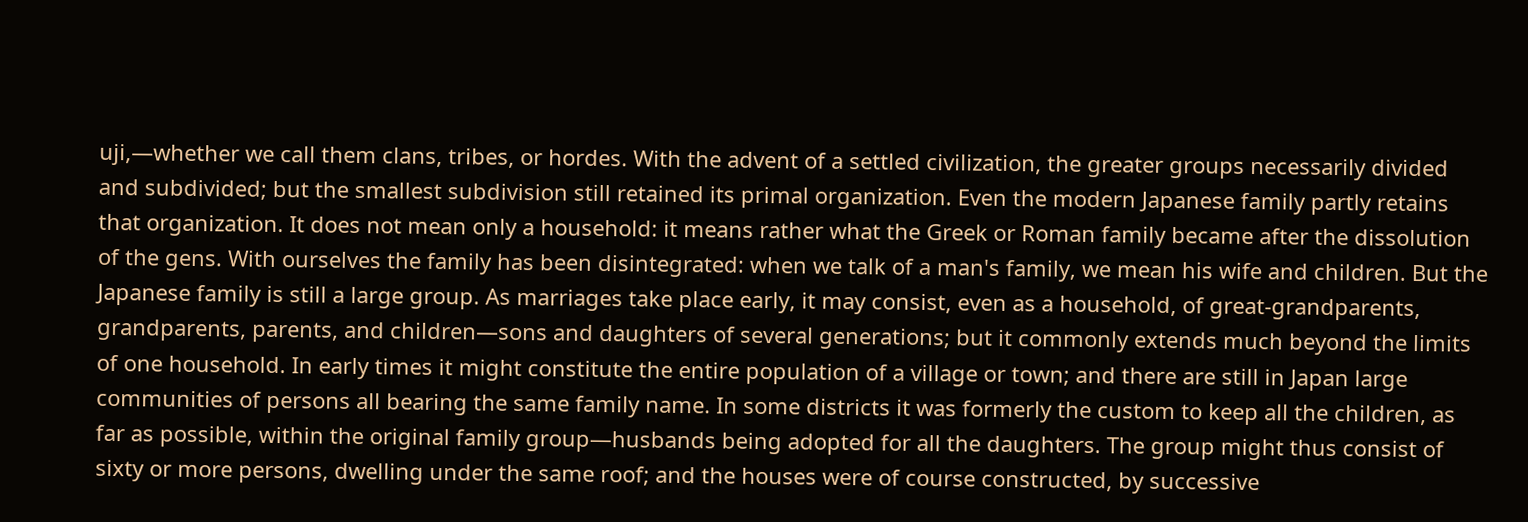uji,—whether we call them clans, tribes, or hordes. With the advent of a settled civilization, the greater groups necessarily divided and subdivided; but the smallest subdivision still retained its primal organization. Even the modern Japanese family partly retains that organization. It does not mean only a household: it means rather what the Greek or Roman family became after the dissolution of the gens. With ourselves the family has been disintegrated: when we talk of a man's family, we mean his wife and children. But the Japanese family is still a large group. As marriages take place early, it may consist, even as a household, of great-grandparents, grandparents, parents, and children—sons and daughters of several generations; but it commonly extends much beyond the limits of one household. In early times it might constitute the entire population of a village or town; and there are still in Japan large communities of persons all bearing the same family name. In some districts it was formerly the custom to keep all the children, as far as possible, within the original family group—husbands being adopted for all the daughters. The group might thus consist of sixty or more persons, dwelling under the same roof; and the houses were of course constructed, by successive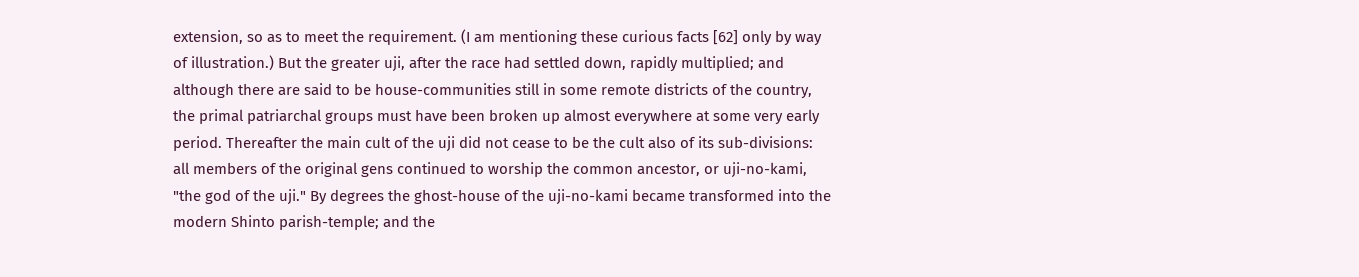extension, so as to meet the requirement. (I am mentioning these curious facts [62] only by way of illustration.) But the greater uji, after the race had settled down, rapidly multiplied; and although there are said to be house-communities still in some remote districts of the country, the primal patriarchal groups must have been broken up almost everywhere at some very early period. Thereafter the main cult of the uji did not cease to be the cult also of its sub-divisions: all members of the original gens continued to worship the common ancestor, or uji-no-kami, "the god of the uji." By degrees the ghost-house of the uji-no-kami became transformed into the modern Shinto parish-temple; and the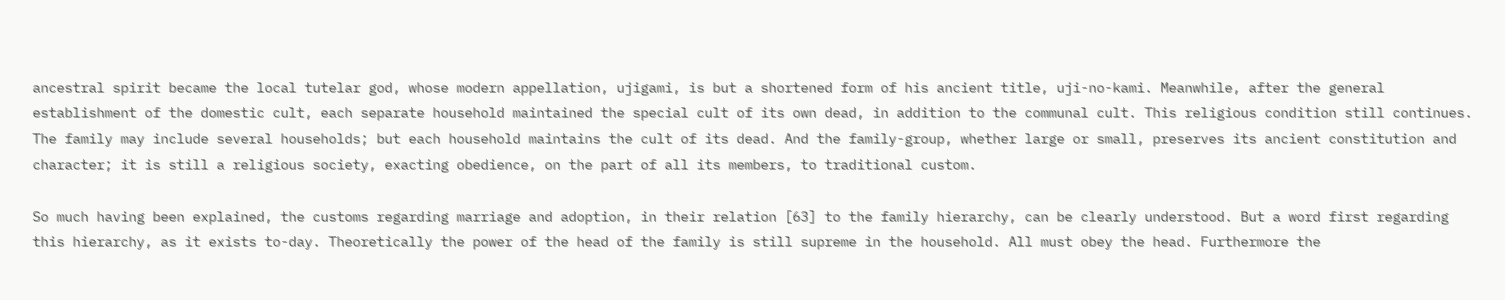ancestral spirit became the local tutelar god, whose modern appellation, ujigami, is but a shortened form of his ancient title, uji-no-kami. Meanwhile, after the general establishment of the domestic cult, each separate household maintained the special cult of its own dead, in addition to the communal cult. This religious condition still continues. The family may include several households; but each household maintains the cult of its dead. And the family-group, whether large or small, preserves its ancient constitution and character; it is still a religious society, exacting obedience, on the part of all its members, to traditional custom.

So much having been explained, the customs regarding marriage and adoption, in their relation [63] to the family hierarchy, can be clearly understood. But a word first regarding this hierarchy, as it exists to-day. Theoretically the power of the head of the family is still supreme in the household. All must obey the head. Furthermore the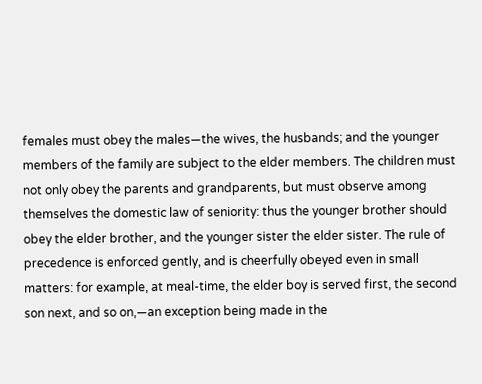females must obey the males—the wives, the husbands; and the younger members of the family are subject to the elder members. The children must not only obey the parents and grandparents, but must observe among themselves the domestic law of seniority: thus the younger brother should obey the elder brother, and the younger sister the elder sister. The rule of precedence is enforced gently, and is cheerfully obeyed even in small matters: for example, at meal-time, the elder boy is served first, the second son next, and so on,—an exception being made in the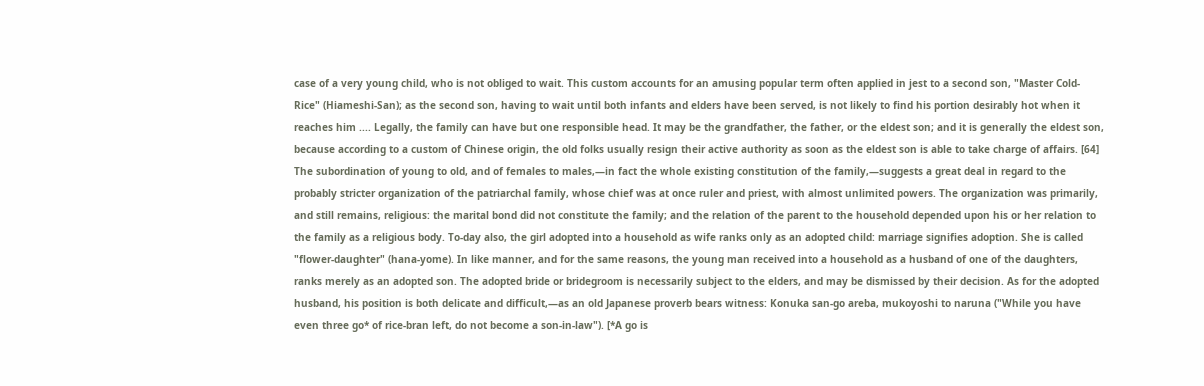case of a very young child, who is not obliged to wait. This custom accounts for an amusing popular term often applied in jest to a second son, "Master Cold-Rice" (Hiameshi-San); as the second son, having to wait until both infants and elders have been served, is not likely to find his portion desirably hot when it reaches him .... Legally, the family can have but one responsible head. It may be the grandfather, the father, or the eldest son; and it is generally the eldest son, because according to a custom of Chinese origin, the old folks usually resign their active authority as soon as the eldest son is able to take charge of affairs. [64] The subordination of young to old, and of females to males,—in fact the whole existing constitution of the family,—suggests a great deal in regard to the probably stricter organization of the patriarchal family, whose chief was at once ruler and priest, with almost unlimited powers. The organization was primarily, and still remains, religious: the marital bond did not constitute the family; and the relation of the parent to the household depended upon his or her relation to the family as a religious body. To-day also, the girl adopted into a household as wife ranks only as an adopted child: marriage signifies adoption. She is called "flower-daughter" (hana-yome). In like manner, and for the same reasons, the young man received into a household as a husband of one of the daughters, ranks merely as an adopted son. The adopted bride or bridegroom is necessarily subject to the elders, and may be dismissed by their decision. As for the adopted husband, his position is both delicate and difficult,—as an old Japanese proverb bears witness: Konuka san-go areba, mukoyoshi to naruna ("While you have even three go* of rice-bran left, do not become a son-in-law"). [*A go is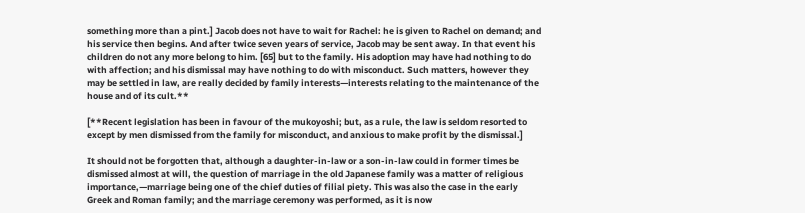something more than a pint.] Jacob does not have to wait for Rachel: he is given to Rachel on demand; and his service then begins. And after twice seven years of service, Jacob may be sent away. In that event his children do not any more belong to him. [65] but to the family. His adoption may have had nothing to do with affection; and his dismissal may have nothing to do with misconduct. Such matters, however they may be settled in law, are really decided by family interests—interests relating to the maintenance of the house and of its cult.**

[**Recent legislation has been in favour of the mukoyoshi; but, as a rule, the law is seldom resorted to except by men dismissed from the family for misconduct, and anxious to make profit by the dismissal.]

It should not be forgotten that, although a daughter-in-law or a son-in-law could in former times be dismissed almost at will, the question of marriage in the old Japanese family was a matter of religious importance,—marriage being one of the chief duties of filial piety. This was also the case in the early Greek and Roman family; and the marriage ceremony was performed, as it is now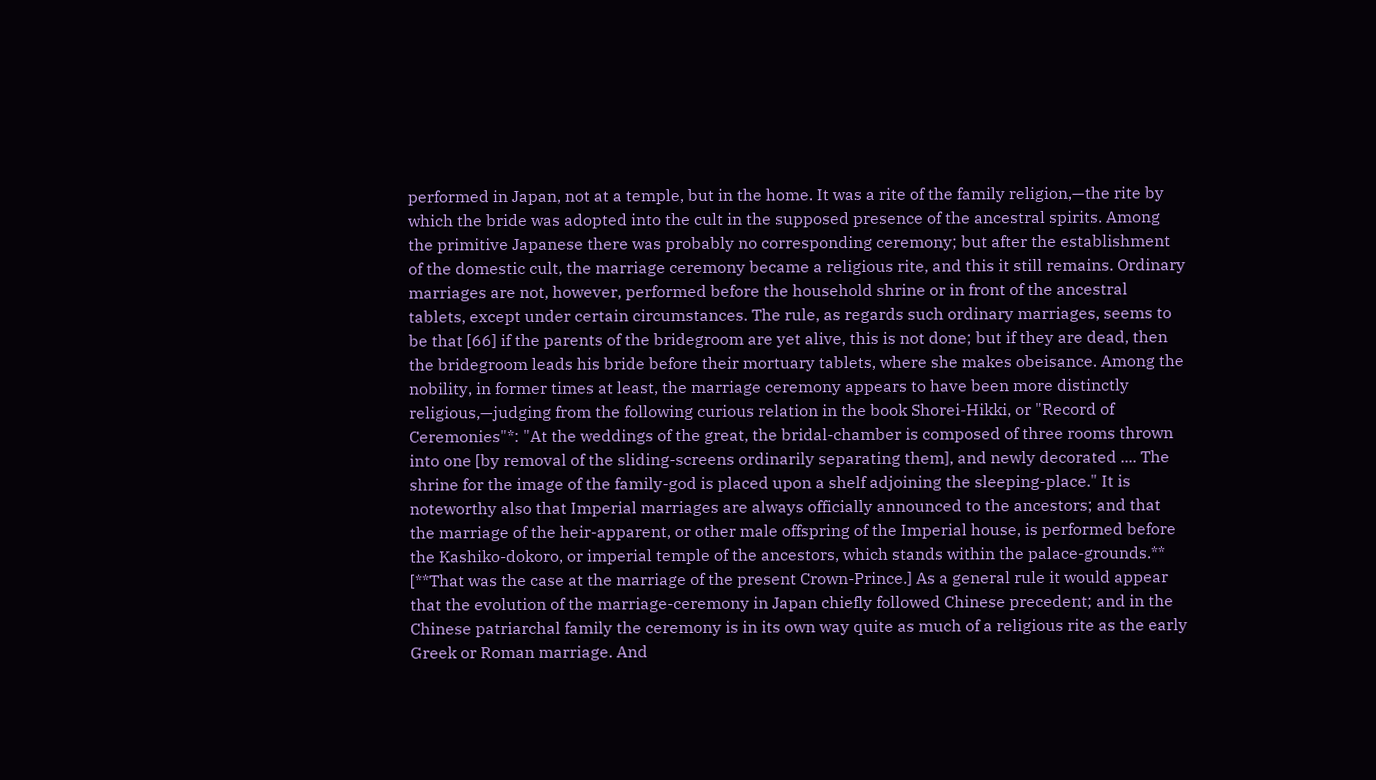performed in Japan, not at a temple, but in the home. It was a rite of the family religion,—the rite by which the bride was adopted into the cult in the supposed presence of the ancestral spirits. Among the primitive Japanese there was probably no corresponding ceremony; but after the establishment of the domestic cult, the marriage ceremony became a religious rite, and this it still remains. Ordinary marriages are not, however, performed before the household shrine or in front of the ancestral tablets, except under certain circumstances. The rule, as regards such ordinary marriages, seems to be that [66] if the parents of the bridegroom are yet alive, this is not done; but if they are dead, then the bridegroom leads his bride before their mortuary tablets, where she makes obeisance. Among the nobility, in former times at least, the marriage ceremony appears to have been more distinctly religious,—judging from the following curious relation in the book Shorei-Hikki, or "Record of Ceremonies"*: "At the weddings of the great, the bridal-chamber is composed of three rooms thrown into one [by removal of the sliding-screens ordinarily separating them], and newly decorated .... The shrine for the image of the family-god is placed upon a shelf adjoining the sleeping-place." It is noteworthy also that Imperial marriages are always officially announced to the ancestors; and that the marriage of the heir-apparent, or other male offspring of the Imperial house, is performed before the Kashiko-dokoro, or imperial temple of the ancestors, which stands within the palace-grounds.** [**That was the case at the marriage of the present Crown-Prince.] As a general rule it would appear that the evolution of the marriage-ceremony in Japan chiefly followed Chinese precedent; and in the Chinese patriarchal family the ceremony is in its own way quite as much of a religious rite as the early Greek or Roman marriage. And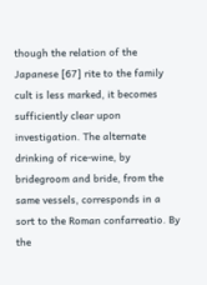though the relation of the Japanese [67] rite to the family cult is less marked, it becomes sufficiently clear upon investigation. The alternate drinking of rice-wine, by bridegroom and bride, from the same vessels, corresponds in a sort to the Roman confarreatio. By the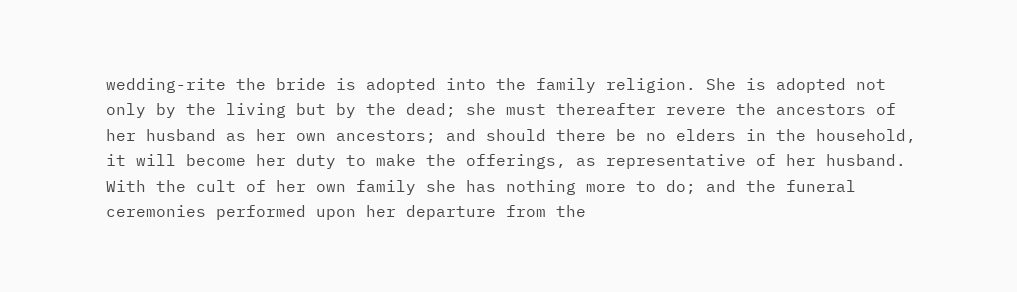wedding-rite the bride is adopted into the family religion. She is adopted not only by the living but by the dead; she must thereafter revere the ancestors of her husband as her own ancestors; and should there be no elders in the household, it will become her duty to make the offerings, as representative of her husband. With the cult of her own family she has nothing more to do; and the funeral ceremonies performed upon her departure from the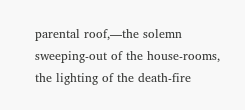parental roof,—the solemn sweeping-out of the house-rooms, the lighting of the death-fire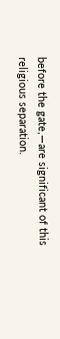before the gate,—are significant of this religious separation.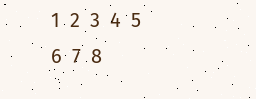1  2  3  4  5  6  7  8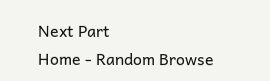Next Part
Home - Random Browse